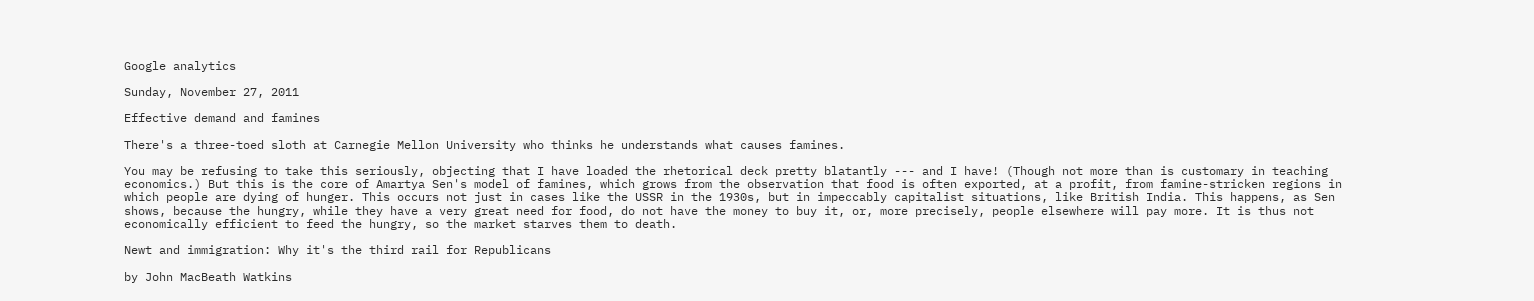Google analytics

Sunday, November 27, 2011

Effective demand and famines

There's a three-toed sloth at Carnegie Mellon University who thinks he understands what causes famines.

You may be refusing to take this seriously, objecting that I have loaded the rhetorical deck pretty blatantly --- and I have! (Though not more than is customary in teaching economics.) But this is the core of Amartya Sen's model of famines, which grows from the observation that food is often exported, at a profit, from famine-stricken regions in which people are dying of hunger. This occurs not just in cases like the USSR in the 1930s, but in impeccably capitalist situations, like British India. This happens, as Sen shows, because the hungry, while they have a very great need for food, do not have the money to buy it, or, more precisely, people elsewhere will pay more. It is thus not economically efficient to feed the hungry, so the market starves them to death.

Newt and immigration: Why it's the third rail for Republicans

by John MacBeath Watkins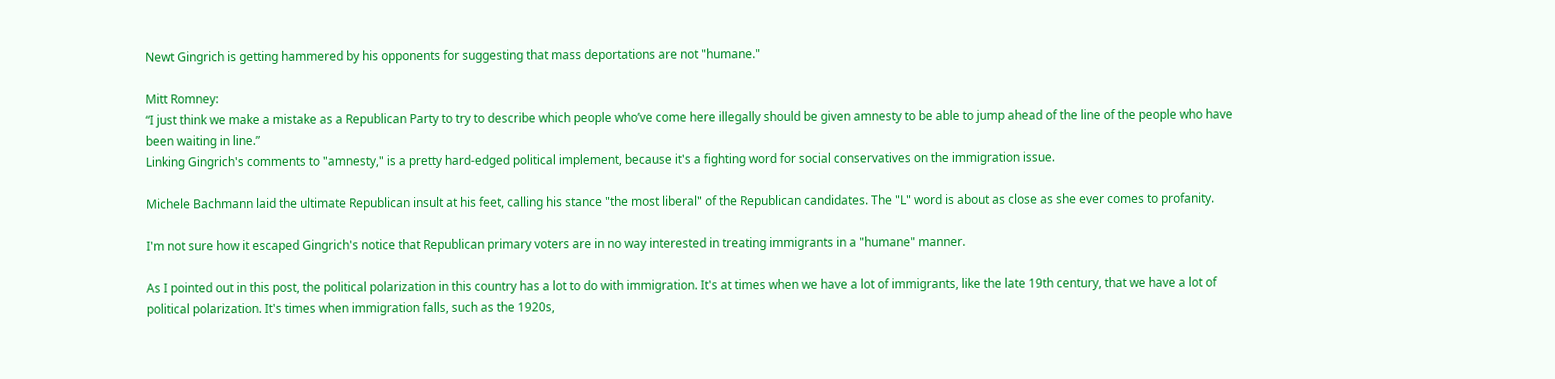Newt Gingrich is getting hammered by his opponents for suggesting that mass deportations are not "humane."

Mitt Romney:
“I just think we make a mistake as a Republican Party to try to describe which people who’ve come here illegally should be given amnesty to be able to jump ahead of the line of the people who have been waiting in line.”
Linking Gingrich's comments to "amnesty," is a pretty hard-edged political implement, because it's a fighting word for social conservatives on the immigration issue.

Michele Bachmann laid the ultimate Republican insult at his feet, calling his stance "the most liberal" of the Republican candidates. The "L" word is about as close as she ever comes to profanity.

I'm not sure how it escaped Gingrich's notice that Republican primary voters are in no way interested in treating immigrants in a "humane" manner.

As I pointed out in this post, the political polarization in this country has a lot to do with immigration. It's at times when we have a lot of immigrants, like the late 19th century, that we have a lot of political polarization. It's times when immigration falls, such as the 1920s,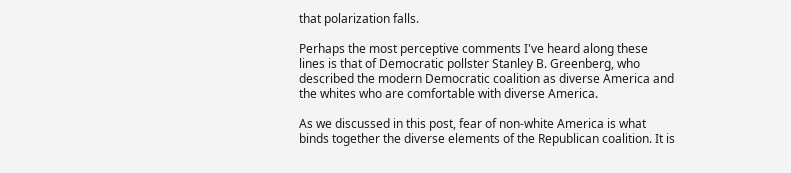that polarization falls.

Perhaps the most perceptive comments I've heard along these lines is that of Democratic pollster Stanley B. Greenberg, who described the modern Democratic coalition as diverse America and the whites who are comfortable with diverse America.

As we discussed in this post, fear of non-white America is what binds together the diverse elements of the Republican coalition. It is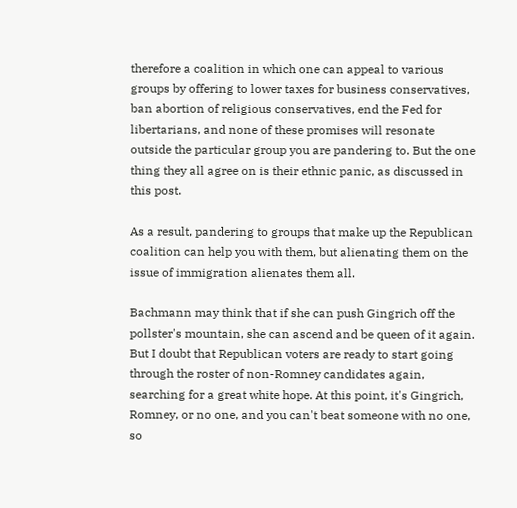therefore a coalition in which one can appeal to various groups by offering to lower taxes for business conservatives, ban abortion of religious conservatives, end the Fed for libertarians, and none of these promises will resonate outside the particular group you are pandering to. But the one thing they all agree on is their ethnic panic, as discussed in this post.

As a result, pandering to groups that make up the Republican coalition can help you with them, but alienating them on the issue of immigration alienates them all.

Bachmann may think that if she can push Gingrich off the pollster's mountain, she can ascend and be queen of it again. But I doubt that Republican voters are ready to start going through the roster of non-Romney candidates again, searching for a great white hope. At this point, it's Gingrich, Romney, or no one, and you can't beat someone with no one, so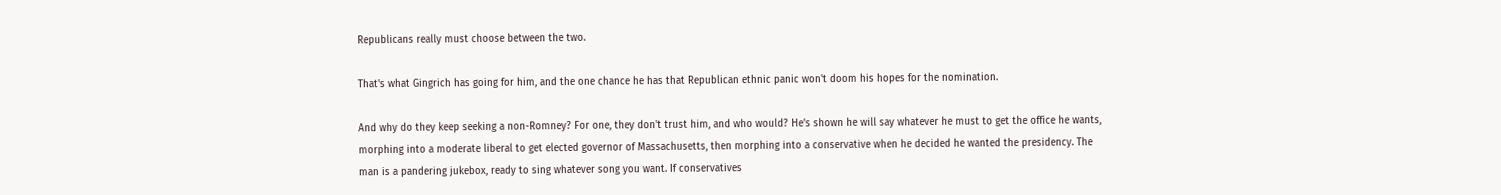Republicans really must choose between the two.

That's what Gingrich has going for him, and the one chance he has that Republican ethnic panic won't doom his hopes for the nomination.

And why do they keep seeking a non-Romney? For one, they don't trust him, and who would? He's shown he will say whatever he must to get the office he wants, morphing into a moderate liberal to get elected governor of Massachusetts, then morphing into a conservative when he decided he wanted the presidency. The man is a pandering jukebox, ready to sing whatever song you want. If conservatives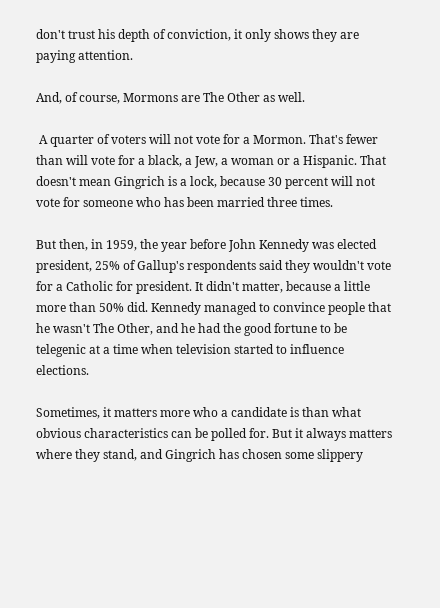don't trust his depth of conviction, it only shows they are paying attention.

And, of course, Mormons are The Other as well.

 A quarter of voters will not vote for a Mormon. That's fewer than will vote for a black, a Jew, a woman or a Hispanic. That doesn't mean Gingrich is a lock, because 30 percent will not vote for someone who has been married three times.

But then, in 1959, the year before John Kennedy was elected president, 25% of Gallup's respondents said they wouldn't vote for a Catholic for president. It didn't matter, because a little more than 50% did. Kennedy managed to convince people that he wasn't The Other, and he had the good fortune to be telegenic at a time when television started to influence elections.

Sometimes, it matters more who a candidate is than what obvious characteristics can be polled for. But it always matters where they stand, and Gingrich has chosen some slippery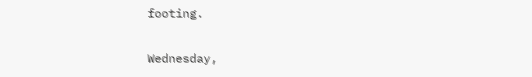footing.

Wednesday,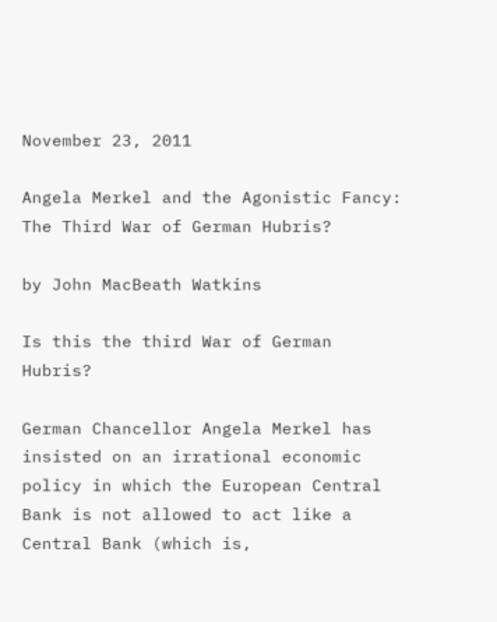November 23, 2011

Angela Merkel and the Agonistic Fancy: The Third War of German Hubris?

by John MacBeath Watkins

Is this the third War of German Hubris?

German Chancellor Angela Merkel has insisted on an irrational economic policy in which the European Central Bank is not allowed to act like a Central Bank (which is,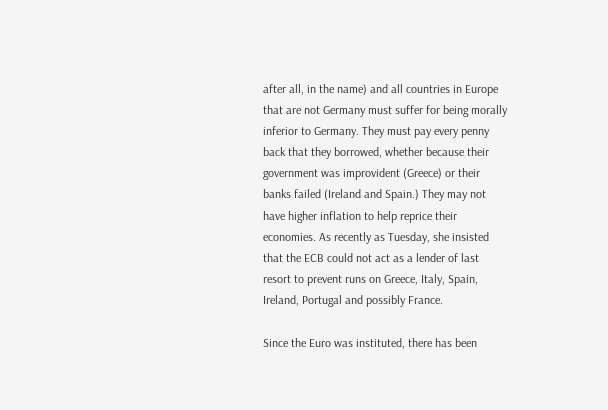after all, in the name) and all countries in Europe that are not Germany must suffer for being morally inferior to Germany. They must pay every penny back that they borrowed, whether because their government was improvident (Greece) or their banks failed (Ireland and Spain.) They may not have higher inflation to help reprice their economies. As recently as Tuesday, she insisted that the ECB could not act as a lender of last resort to prevent runs on Greece, Italy, Spain, Ireland, Portugal and possibly France.

Since the Euro was instituted, there has been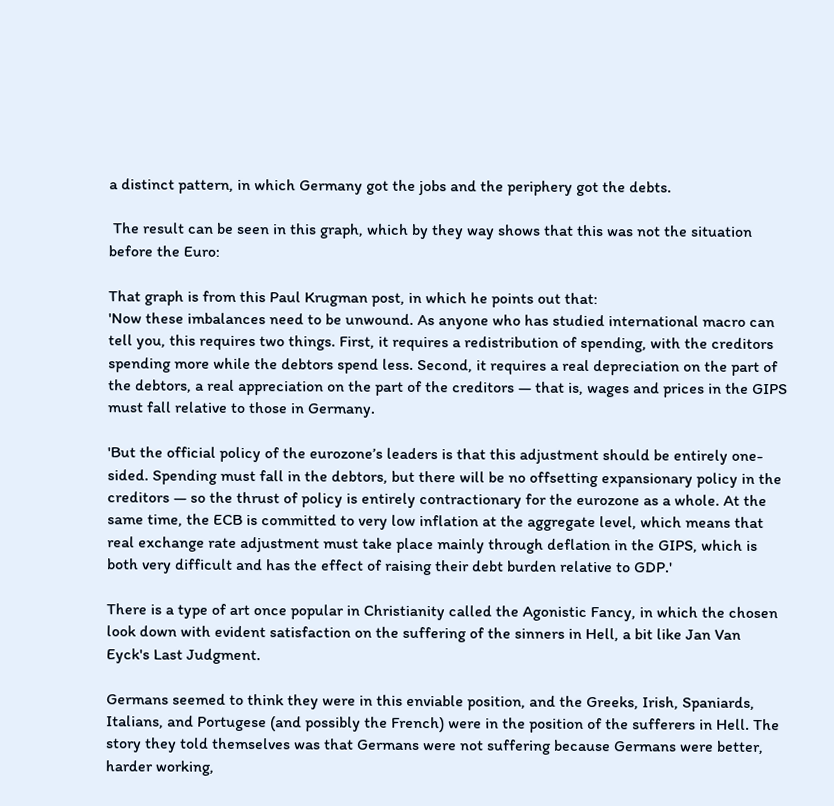a distinct pattern, in which Germany got the jobs and the periphery got the debts.

 The result can be seen in this graph, which by they way shows that this was not the situation before the Euro:

That graph is from this Paul Krugman post, in which he points out that:
'Now these imbalances need to be unwound. As anyone who has studied international macro can tell you, this requires two things. First, it requires a redistribution of spending, with the creditors spending more while the debtors spend less. Second, it requires a real depreciation on the part of the debtors, a real appreciation on the part of the creditors — that is, wages and prices in the GIPS must fall relative to those in Germany.

'But the official policy of the eurozone’s leaders is that this adjustment should be entirely one-sided. Spending must fall in the debtors, but there will be no offsetting expansionary policy in the creditors — so the thrust of policy is entirely contractionary for the eurozone as a whole. At the same time, the ECB is committed to very low inflation at the aggregate level, which means that real exchange rate adjustment must take place mainly through deflation in the GIPS, which is both very difficult and has the effect of raising their debt burden relative to GDP.'

There is a type of art once popular in Christianity called the Agonistic Fancy, in which the chosen look down with evident satisfaction on the suffering of the sinners in Hell, a bit like Jan Van Eyck's Last Judgment.

Germans seemed to think they were in this enviable position, and the Greeks, Irish, Spaniards, Italians, and Portugese (and possibly the French) were in the position of the sufferers in Hell. The story they told themselves was that Germans were not suffering because Germans were better, harder working,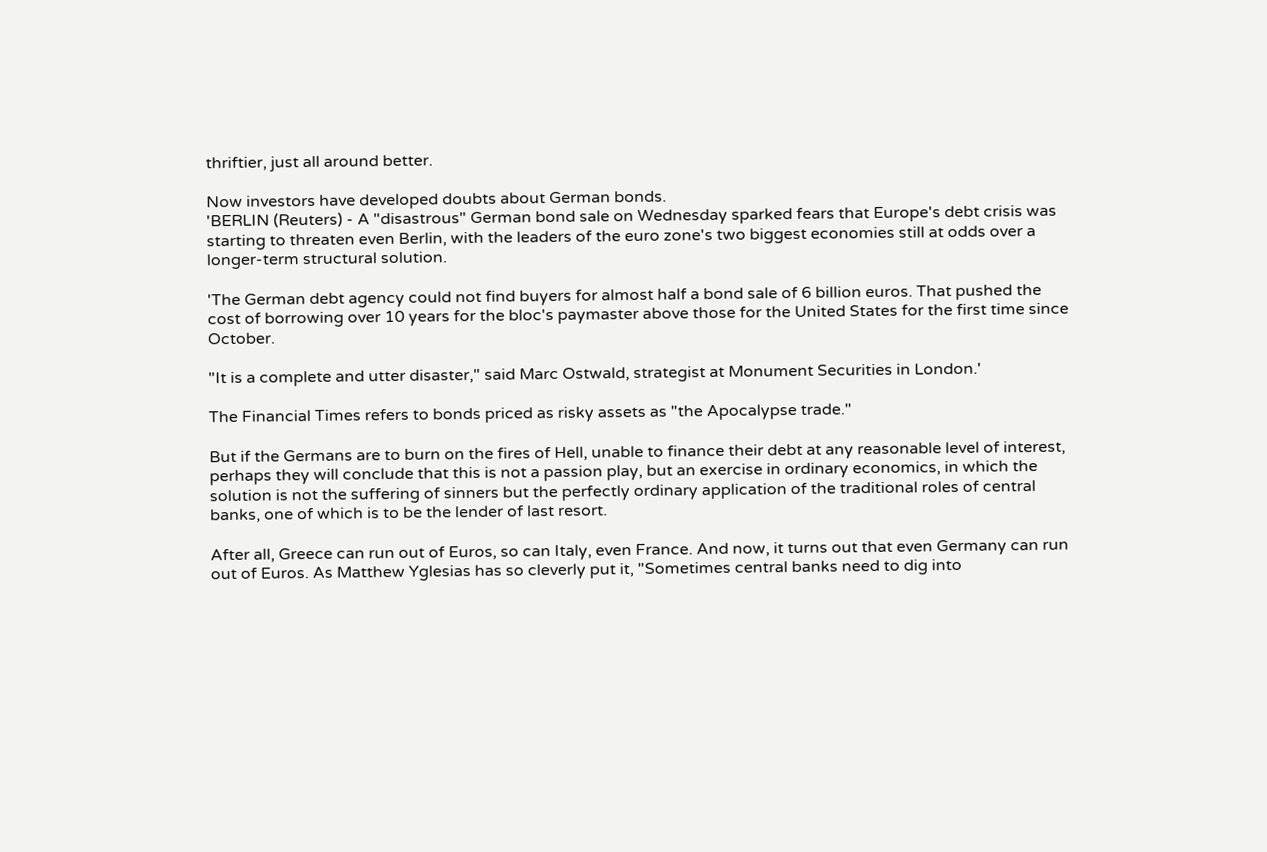thriftier, just all around better.

Now investors have developed doubts about German bonds.
'BERLIN (Reuters) - A "disastrous" German bond sale on Wednesday sparked fears that Europe's debt crisis was starting to threaten even Berlin, with the leaders of the euro zone's two biggest economies still at odds over a longer-term structural solution.

'The German debt agency could not find buyers for almost half a bond sale of 6 billion euros. That pushed the cost of borrowing over 10 years for the bloc's paymaster above those for the United States for the first time since October.

"It is a complete and utter disaster," said Marc Ostwald, strategist at Monument Securities in London.'

The Financial Times refers to bonds priced as risky assets as "the Apocalypse trade."

But if the Germans are to burn on the fires of Hell, unable to finance their debt at any reasonable level of interest, perhaps they will conclude that this is not a passion play, but an exercise in ordinary economics, in which the solution is not the suffering of sinners but the perfectly ordinary application of the traditional roles of central banks, one of which is to be the lender of last resort.

After all, Greece can run out of Euros, so can Italy, even France. And now, it turns out that even Germany can run out of Euros. As Matthew Yglesias has so cleverly put it, "Sometimes central banks need to dig into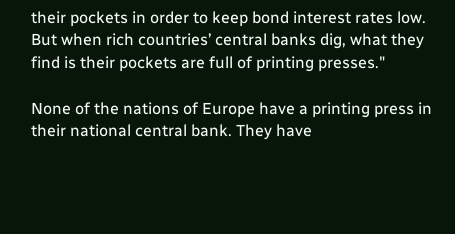their pockets in order to keep bond interest rates low. But when rich countries’ central banks dig, what they find is their pockets are full of printing presses."

None of the nations of Europe have a printing press in their national central bank. They have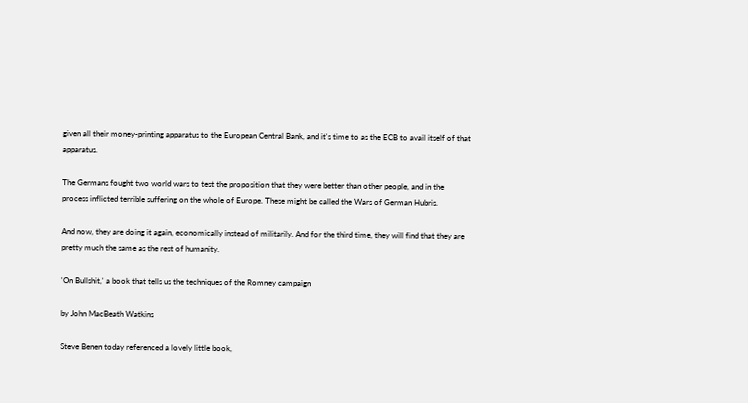given all their money-printing apparatus to the European Central Bank, and it's time to as the ECB to avail itself of that apparatus.

The Germans fought two world wars to test the proposition that they were better than other people, and in the process inflicted terrible suffering on the whole of Europe. These might be called the Wars of German Hubris.

And now, they are doing it again, economically instead of militarily. And for the third time, they will find that they are pretty much the same as the rest of humanity.

'On Bullshit,' a book that tells us the techniques of the Romney campaign

by John MacBeath Watkins

Steve Benen today referenced a lovely little book,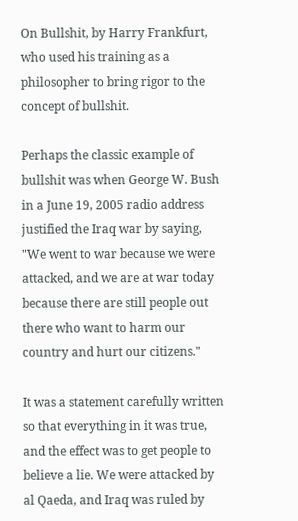On Bullshit, by Harry Frankfurt, who used his training as a philosopher to bring rigor to the concept of bullshit.

Perhaps the classic example of bullshit was when George W. Bush in a June 19, 2005 radio address justified the Iraq war by saying, "We went to war because we were attacked, and we are at war today because there are still people out there who want to harm our country and hurt our citizens."

It was a statement carefully written so that everything in it was true, and the effect was to get people to believe a lie. We were attacked by al Qaeda, and Iraq was ruled by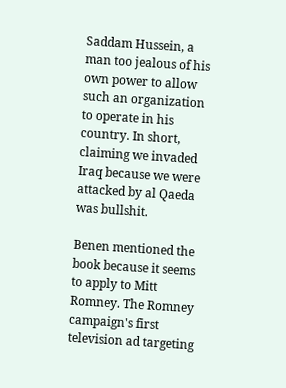Saddam Hussein, a man too jealous of his own power to allow such an organization to operate in his country. In short, claiming we invaded Iraq because we were attacked by al Qaeda was bullshit.

Benen mentioned the book because it seems to apply to Mitt Romney. The Romney campaign's first television ad targeting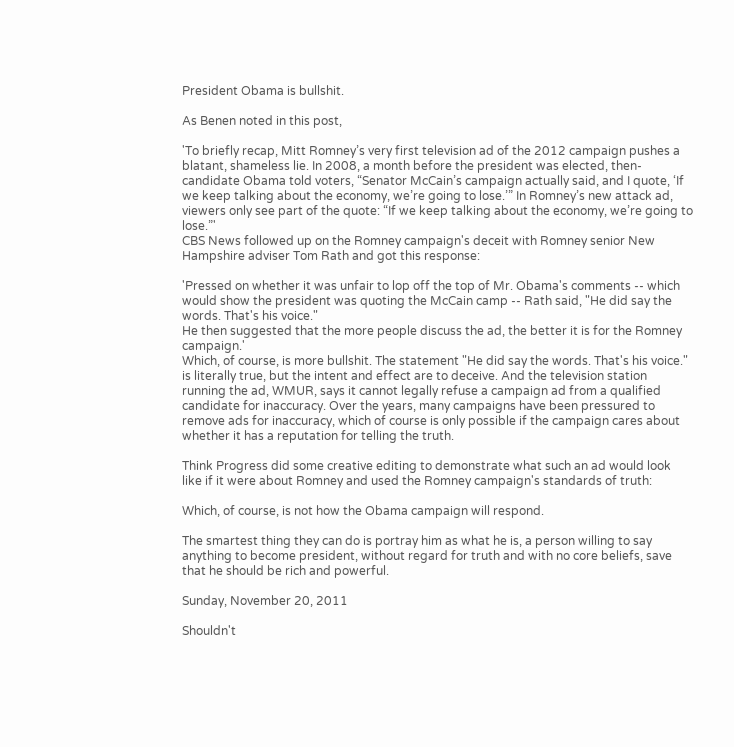President Obama is bullshit.

As Benen noted in this post,

'To briefly recap, Mitt Romney’s very first television ad of the 2012 campaign pushes a blatant, shameless lie. In 2008, a month before the president was elected, then-candidate Obama told voters, “Senator McCain’s campaign actually said, and I quote, ‘If we keep talking about the economy, we’re going to lose.’” In Romney’s new attack ad, viewers only see part of the quote: “If we keep talking about the economy, we’re going to lose.”'
CBS News followed up on the Romney campaign's deceit with Romney senior New Hampshire adviser Tom Rath and got this response:

'Pressed on whether it was unfair to lop off the top of Mr. Obama's comments -- which would show the president was quoting the McCain camp -- Rath said, "He did say the words. That's his voice."
He then suggested that the more people discuss the ad, the better it is for the Romney campaign.'
Which, of course, is more bullshit. The statement "He did say the words. That's his voice." is literally true, but the intent and effect are to deceive. And the television station running the ad, WMUR, says it cannot legally refuse a campaign ad from a qualified candidate for inaccuracy. Over the years, many campaigns have been pressured to remove ads for inaccuracy, which of course is only possible if the campaign cares about whether it has a reputation for telling the truth.

Think Progress did some creative editing to demonstrate what such an ad would look like if it were about Romney and used the Romney campaign's standards of truth:

Which, of course, is not how the Obama campaign will respond.

The smartest thing they can do is portray him as what he is, a person willing to say anything to become president, without regard for truth and with no core beliefs, save that he should be rich and powerful.

Sunday, November 20, 2011

Shouldn't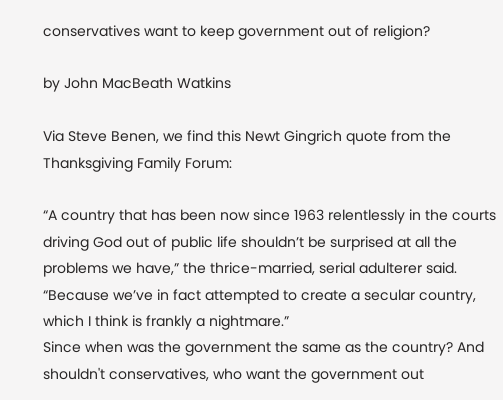conservatives want to keep government out of religion?

by John MacBeath Watkins

Via Steve Benen, we find this Newt Gingrich quote from the Thanksgiving Family Forum:

“A country that has been now since 1963 relentlessly in the courts driving God out of public life shouldn’t be surprised at all the problems we have,” the thrice-married, serial adulterer said. “Because we’ve in fact attempted to create a secular country, which I think is frankly a nightmare.”
Since when was the government the same as the country? And shouldn't conservatives, who want the government out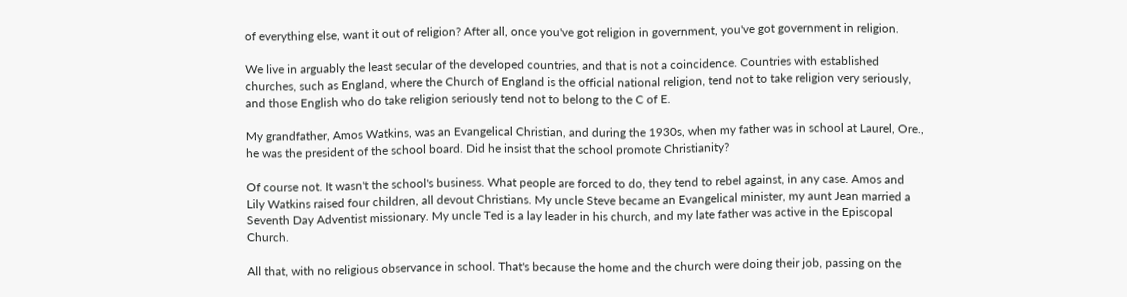of everything else, want it out of religion? After all, once you've got religion in government, you've got government in religion.

We live in arguably the least secular of the developed countries, and that is not a coincidence. Countries with established churches, such as England, where the Church of England is the official national religion, tend not to take religion very seriously, and those English who do take religion seriously tend not to belong to the C of E.

My grandfather, Amos Watkins, was an Evangelical Christian, and during the 1930s, when my father was in school at Laurel, Ore., he was the president of the school board. Did he insist that the school promote Christianity?

Of course not. It wasn't the school's business. What people are forced to do, they tend to rebel against, in any case. Amos and Lily Watkins raised four children, all devout Christians. My uncle Steve became an Evangelical minister, my aunt Jean married a Seventh Day Adventist missionary. My uncle Ted is a lay leader in his church, and my late father was active in the Episcopal Church.

All that, with no religious observance in school. That's because the home and the church were doing their job, passing on the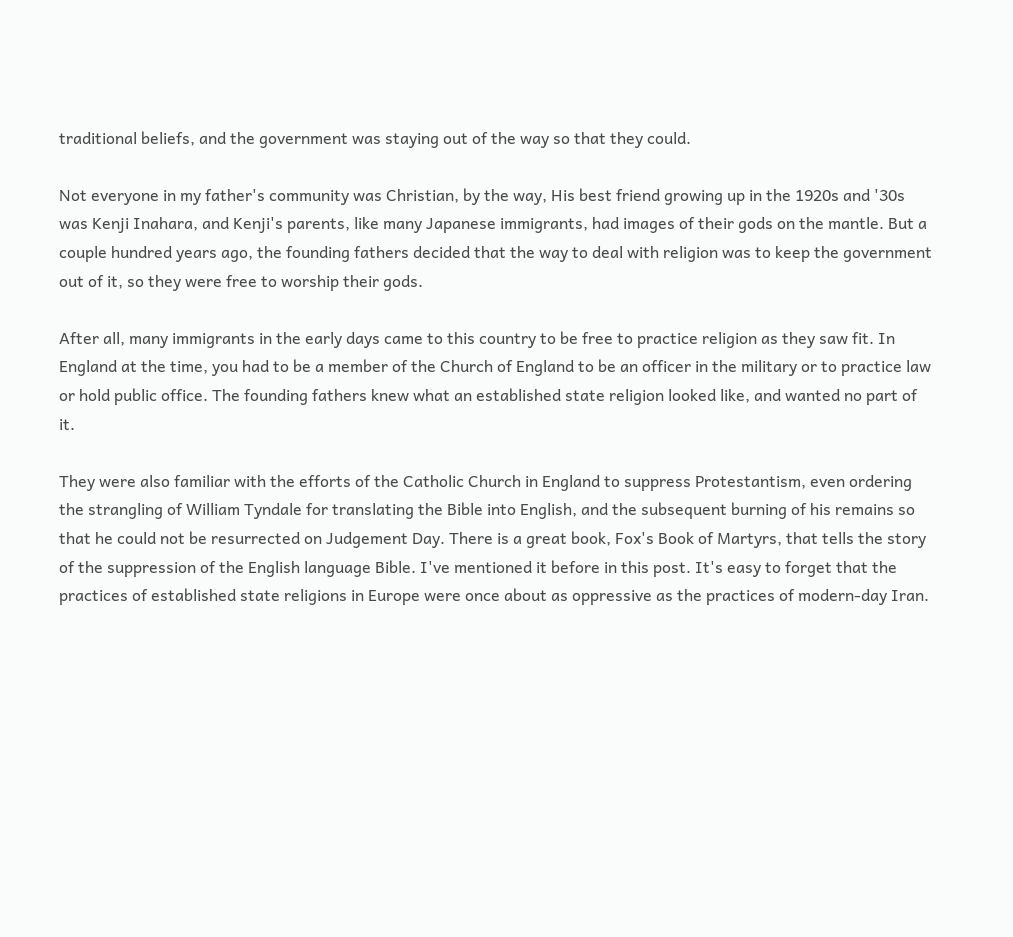traditional beliefs, and the government was staying out of the way so that they could.

Not everyone in my father's community was Christian, by the way, His best friend growing up in the 1920s and '30s was Kenji Inahara, and Kenji's parents, like many Japanese immigrants, had images of their gods on the mantle. But a couple hundred years ago, the founding fathers decided that the way to deal with religion was to keep the government out of it, so they were free to worship their gods.

After all, many immigrants in the early days came to this country to be free to practice religion as they saw fit. In England at the time, you had to be a member of the Church of England to be an officer in the military or to practice law or hold public office. The founding fathers knew what an established state religion looked like, and wanted no part of it.

They were also familiar with the efforts of the Catholic Church in England to suppress Protestantism, even ordering the strangling of William Tyndale for translating the Bible into English, and the subsequent burning of his remains so that he could not be resurrected on Judgement Day. There is a great book, Fox's Book of Martyrs, that tells the story of the suppression of the English language Bible. I've mentioned it before in this post. It's easy to forget that the practices of established state religions in Europe were once about as oppressive as the practices of modern-day Iran.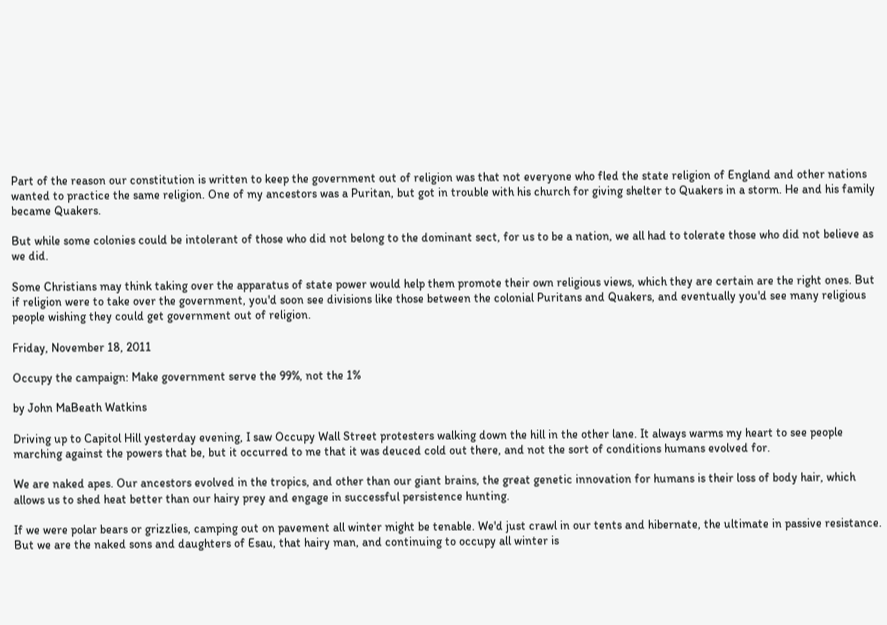Part of the reason our constitution is written to keep the government out of religion was that not everyone who fled the state religion of England and other nations wanted to practice the same religion. One of my ancestors was a Puritan, but got in trouble with his church for giving shelter to Quakers in a storm. He and his family became Quakers.

But while some colonies could be intolerant of those who did not belong to the dominant sect, for us to be a nation, we all had to tolerate those who did not believe as we did.

Some Christians may think taking over the apparatus of state power would help them promote their own religious views, which they are certain are the right ones. But if religion were to take over the government, you'd soon see divisions like those between the colonial Puritans and Quakers, and eventually you'd see many religious people wishing they could get government out of religion.

Friday, November 18, 2011

Occupy the campaign: Make government serve the 99%, not the 1%

by John MaBeath Watkins

Driving up to Capitol Hill yesterday evening, I saw Occupy Wall Street protesters walking down the hill in the other lane. It always warms my heart to see people marching against the powers that be, but it occurred to me that it was deuced cold out there, and not the sort of conditions humans evolved for.

We are naked apes. Our ancestors evolved in the tropics, and other than our giant brains, the great genetic innovation for humans is their loss of body hair, which allows us to shed heat better than our hairy prey and engage in successful persistence hunting.

If we were polar bears or grizzlies, camping out on pavement all winter might be tenable. We'd just crawl in our tents and hibernate, the ultimate in passive resistance. But we are the naked sons and daughters of Esau, that hairy man, and continuing to occupy all winter is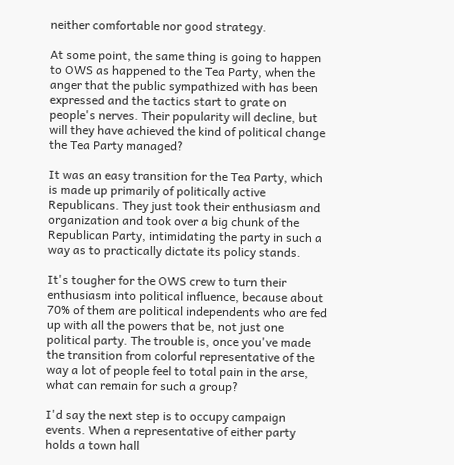neither comfortable nor good strategy.

At some point, the same thing is going to happen to OWS as happened to the Tea Party, when the anger that the public sympathized with has been expressed and the tactics start to grate on people's nerves. Their popularity will decline, but will they have achieved the kind of political change the Tea Party managed?

It was an easy transition for the Tea Party, which is made up primarily of politically active Republicans. They just took their enthusiasm and organization and took over a big chunk of the Republican Party, intimidating the party in such a way as to practically dictate its policy stands.

It's tougher for the OWS crew to turn their enthusiasm into political influence, because about 70% of them are political independents who are fed up with all the powers that be, not just one political party. The trouble is, once you've made the transition from colorful representative of the way a lot of people feel to total pain in the arse, what can remain for such a group?

I'd say the next step is to occupy campaign events. When a representative of either party holds a town hall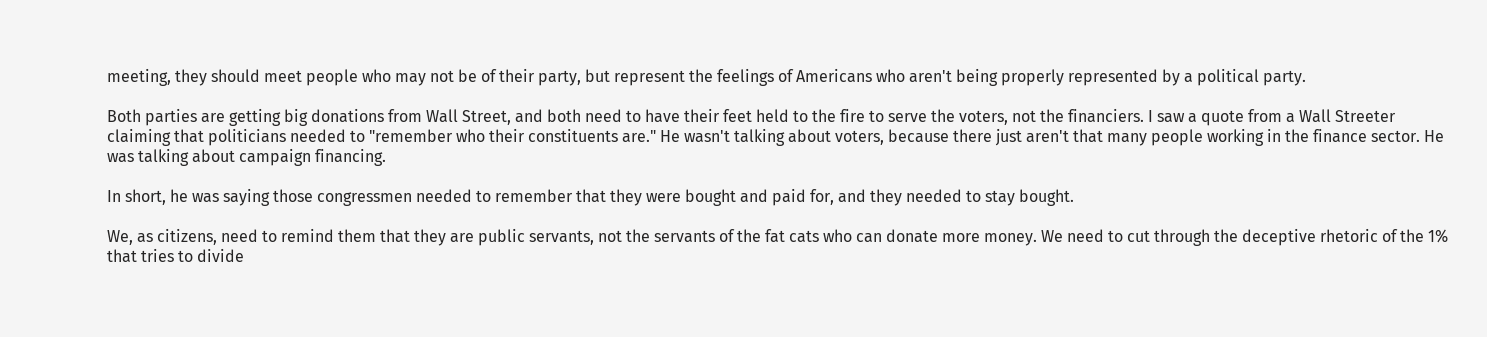meeting, they should meet people who may not be of their party, but represent the feelings of Americans who aren't being properly represented by a political party.

Both parties are getting big donations from Wall Street, and both need to have their feet held to the fire to serve the voters, not the financiers. I saw a quote from a Wall Streeter claiming that politicians needed to "remember who their constituents are." He wasn't talking about voters, because there just aren't that many people working in the finance sector. He was talking about campaign financing.

In short, he was saying those congressmen needed to remember that they were bought and paid for, and they needed to stay bought.

We, as citizens, need to remind them that they are public servants, not the servants of the fat cats who can donate more money. We need to cut through the deceptive rhetoric of the 1% that tries to divide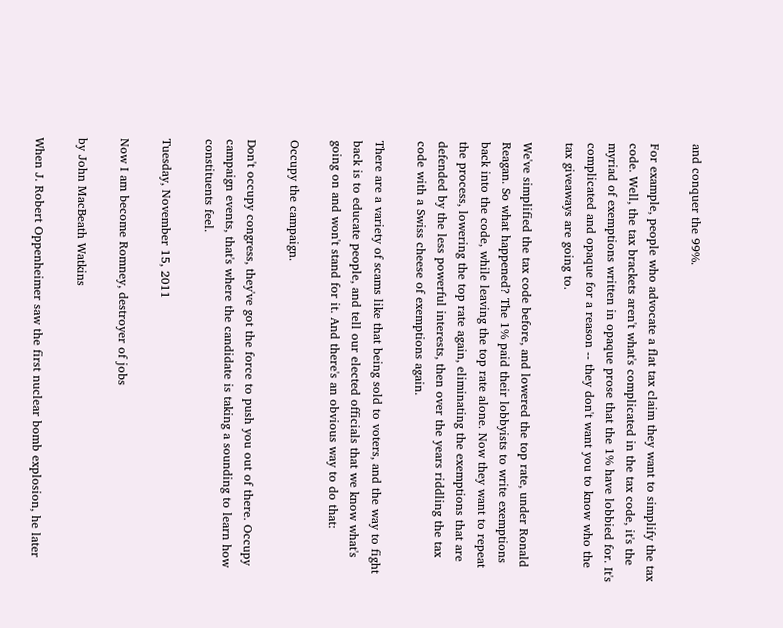and conquer the 99%.

For example, people who advocate a flat tax claim they want to simplify the tax code. Well, the tax brackets aren't what's complicated in the tax code, it's the myriad of exemptions written in opaque prose that the 1% have lobbied for. It's complicated and opaque for a reason -- they don't want you to know who the tax giveaways are going to.

We've simplified the tax code before, and lowered the top rate, under Ronald Reagan. So what happened? The 1% paid their lobbyists to write exemptions back into the code, while leaving the top rate alone. Now they want to repeat the process, lowering the top rate again, eliminating the exemptions that are defended by the less powerful interests, then over the years riddling the tax code with a Swiss cheese of exemptions again.

There are a variety of scams like that being sold to voters, and the way to fight back is to educate people, and tell our elected officials that we know what's going on and won't stand for it. And there's an obvious way to do that:

Occupy the campaign.

Don't occupy congress, they've got the force to push you out of there. Occupy campaign events, that's where the candidate is taking a sounding to learn how constituents feel.

Tuesday, November 15, 2011

Now I am become Romney, destroyer of jobs

by John MacBeath Watkins

When J. Robert Oppenheimer saw the first nuclear bomb explosion, he later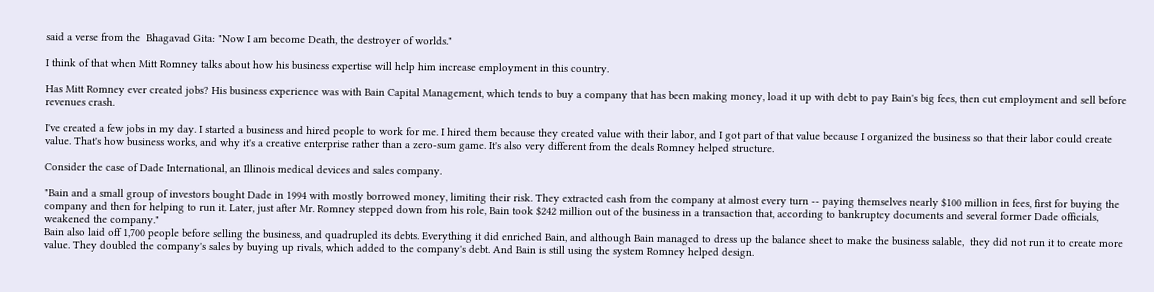said a verse from the  Bhagavad Gita: "Now I am become Death, the destroyer of worlds."

I think of that when Mitt Romney talks about how his business expertise will help him increase employment in this country.

Has Mitt Romney ever created jobs? His business experience was with Bain Capital Management, which tends to buy a company that has been making money, load it up with debt to pay Bain's big fees, then cut employment and sell before revenues crash.

I've created a few jobs in my day. I started a business and hired people to work for me. I hired them because they created value with their labor, and I got part of that value because I organized the business so that their labor could create value. That's how business works, and why it's a creative enterprise rather than a zero-sum game. It's also very different from the deals Romney helped structure.

Consider the case of Dade International, an Illinois medical devices and sales company.

"Bain and a small group of investors bought Dade in 1994 with mostly borrowed money, limiting their risk. They extracted cash from the company at almost every turn -- paying themselves nearly $100 million in fees, first for buying the company and then for helping to run it. Later, just after Mr. Romney stepped down from his role, Bain took $242 million out of the business in a transaction that, according to bankruptcy documents and several former Dade officials, weakened the company."
Bain also laid off 1,700 people before selling the business, and quadrupled its debts. Everything it did enriched Bain, and although Bain managed to dress up the balance sheet to make the business salable,  they did not run it to create more value. They doubled the company's sales by buying up rivals, which added to the company's debt. And Bain is still using the system Romney helped design.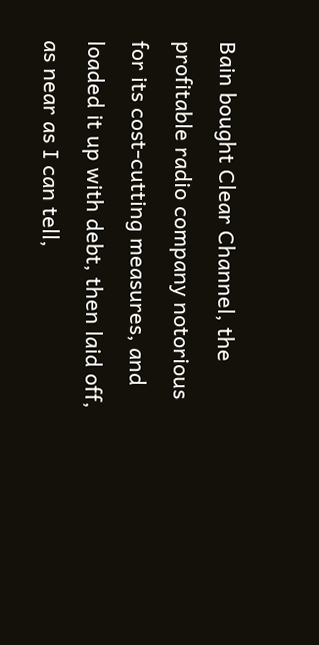Bain bought Clear Channel, the profitable radio company notorious for its cost-cutting measures, and loaded it up with debt, then laid off, as near as I can tell,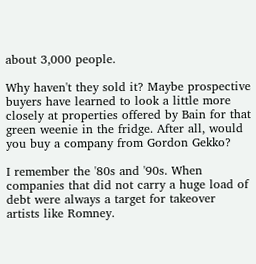about 3,000 people.

Why haven't they sold it? Maybe prospective buyers have learned to look a little more closely at properties offered by Bain for that green weenie in the fridge. After all, would you buy a company from Gordon Gekko?

I remember the '80s and '90s. When companies that did not carry a huge load of debt were always a target for takeover artists like Romney.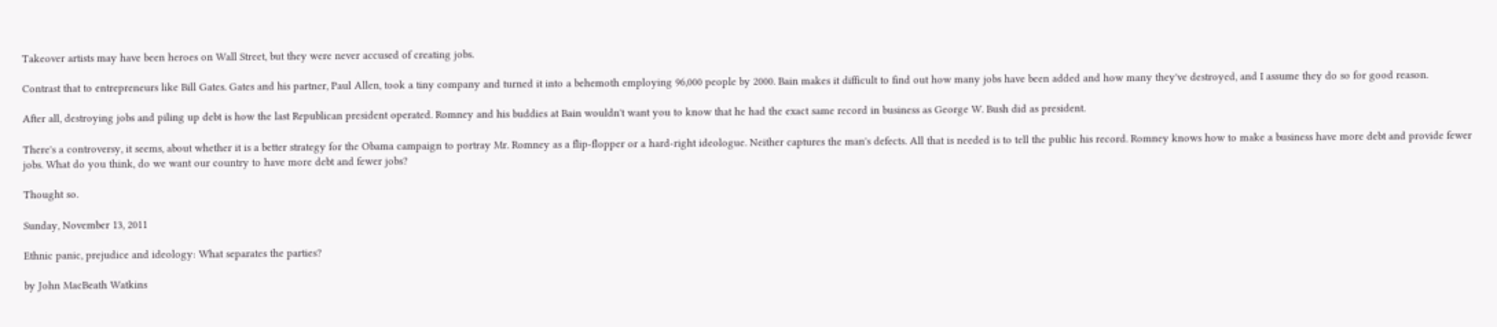Takeover artists may have been heroes on Wall Street, but they were never accused of creating jobs.

Contrast that to entrepreneurs like Bill Gates. Gates and his partner, Paul Allen, took a tiny company and turned it into a behemoth employing 96,000 people by 2000. Bain makes it difficult to find out how many jobs have been added and how many they've destroyed, and I assume they do so for good reason.

After all, destroying jobs and piling up debt is how the last Republican president operated. Romney and his buddies at Bain wouldn't want you to know that he had the exact same record in business as George W. Bush did as president.

There's a controversy, it seems, about whether it is a better strategy for the Obama campaign to portray Mr. Romney as a flip-flopper or a hard-right ideologue. Neither captures the man's defects. All that is needed is to tell the public his record. Romney knows how to make a business have more debt and provide fewer jobs. What do you think, do we want our country to have more debt and fewer jobs?

Thought so.

Sunday, November 13, 2011

Ethnic panic, prejudice and ideology: What separates the parties?

by John MacBeath Watkins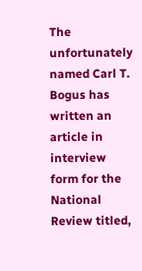The unfortunately named Carl T. Bogus has written an article in interview form for the National Review titled,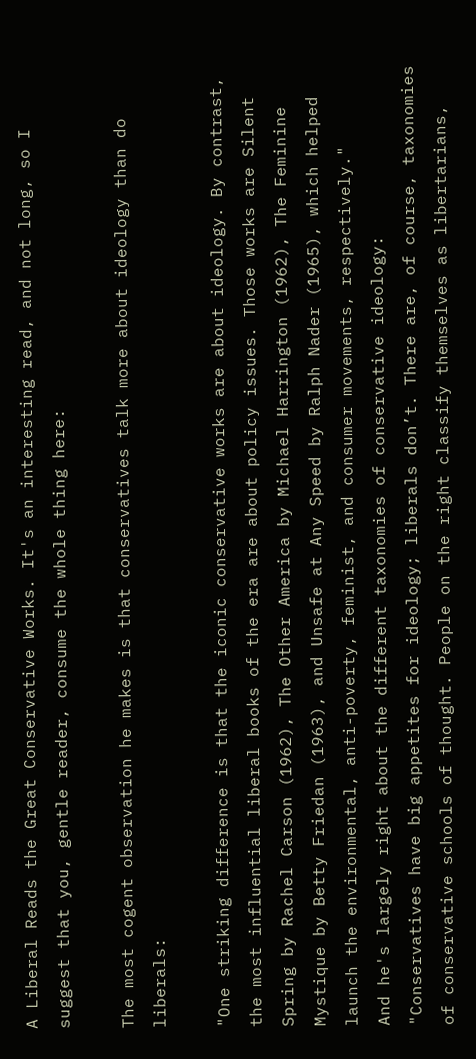A Liberal Reads the Great Conservative Works. It's an interesting read, and not long, so I suggest that you, gentle reader, consume the whole thing here:

The most cogent observation he makes is that conservatives talk more about ideology than do liberals:

"One striking difference is that the iconic conservative works are about ideology. By contrast, the most influential liberal books of the era are about policy issues. Those works are Silent Spring by Rachel Carson (1962), The Other America by Michael Harrington (1962), The Feminine Mystique by Betty Friedan (1963), and Unsafe at Any Speed by Ralph Nader (1965), which helped launch the environmental, anti-poverty, feminist, and consumer movements, respectively."
And he's largely right about the different taxonomies of conservative ideology:
"Conservatives have big appetites for ideology; liberals don’t. There are, of course, taxonomies of conservative schools of thought. People on the right classify themselves as libertarians,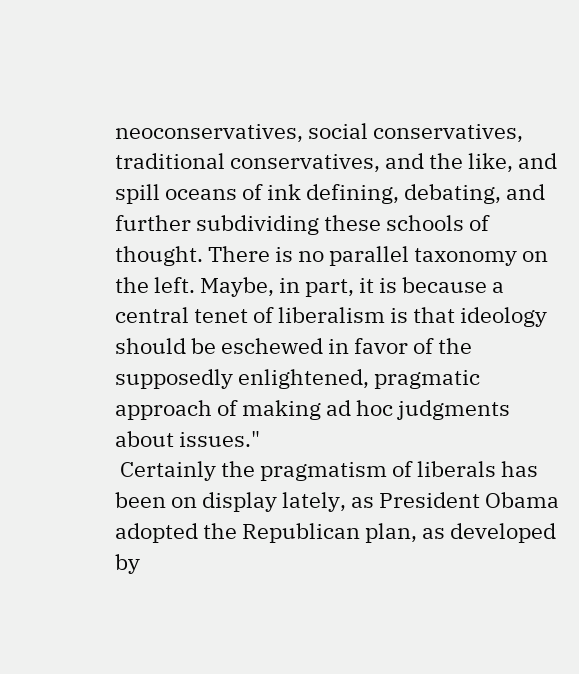neoconservatives, social conservatives, traditional conservatives, and the like, and spill oceans of ink defining, debating, and further subdividing these schools of thought. There is no parallel taxonomy on the left. Maybe, in part, it is because a central tenet of liberalism is that ideology should be eschewed in favor of the supposedly enlightened, pragmatic approach of making ad hoc judgments about issues."
 Certainly the pragmatism of liberals has been on display lately, as President Obama adopted the Republican plan, as developed by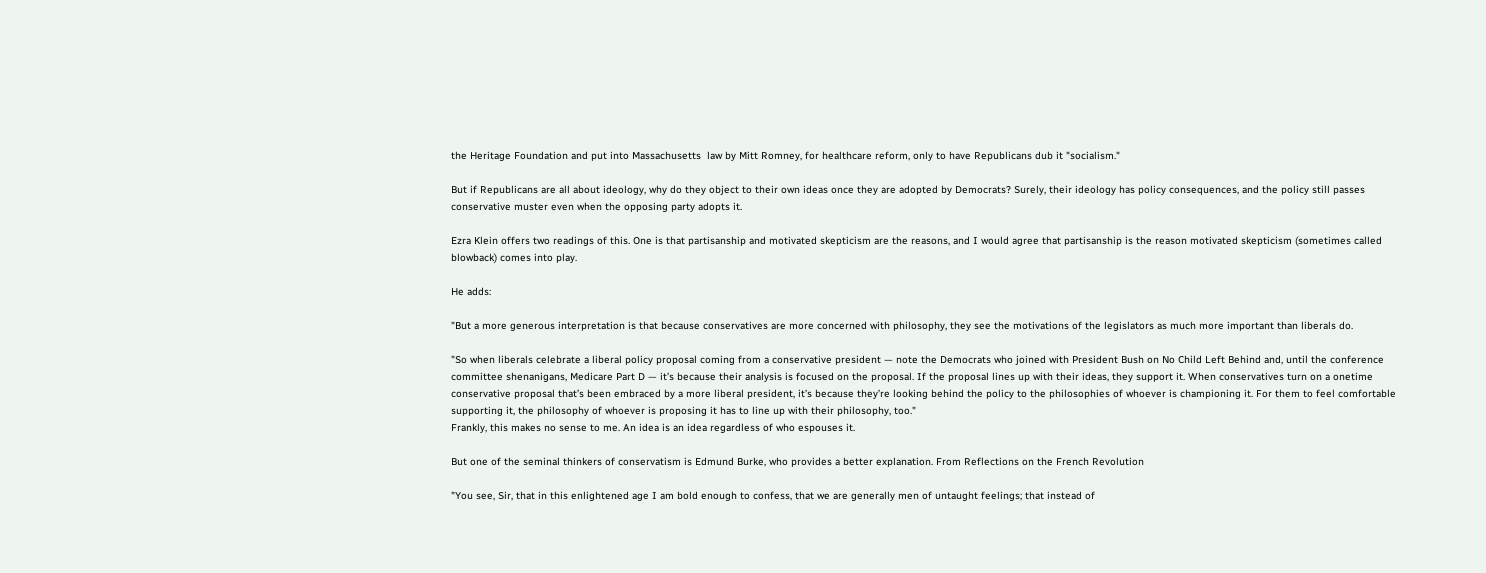the Heritage Foundation and put into Massachusetts  law by Mitt Romney, for healthcare reform, only to have Republicans dub it "socialism."

But if Republicans are all about ideology, why do they object to their own ideas once they are adopted by Democrats? Surely, their ideology has policy consequences, and the policy still passes conservative muster even when the opposing party adopts it.

Ezra Klein offers two readings of this. One is that partisanship and motivated skepticism are the reasons, and I would agree that partisanship is the reason motivated skepticism (sometimes called blowback) comes into play.

He adds:

"But a more generous interpretation is that because conservatives are more concerned with philosophy, they see the motivations of the legislators as much more important than liberals do.

"So when liberals celebrate a liberal policy proposal coming from a conservative president — note the Democrats who joined with President Bush on No Child Left Behind and, until the conference committee shenanigans, Medicare Part D — it’s because their analysis is focused on the proposal. If the proposal lines up with their ideas, they support it. When conservatives turn on a onetime conservative proposal that’s been embraced by a more liberal president, it’s because they’re looking behind the policy to the philosophies of whoever is championing it. For them to feel comfortable supporting it, the philosophy of whoever is proposing it has to line up with their philosophy, too."
Frankly, this makes no sense to me. An idea is an idea regardless of who espouses it.

But one of the seminal thinkers of conservatism is Edmund Burke, who provides a better explanation. From Reflections on the French Revolution

"You see, Sir, that in this enlightened age I am bold enough to confess, that we are generally men of untaught feelings; that instead of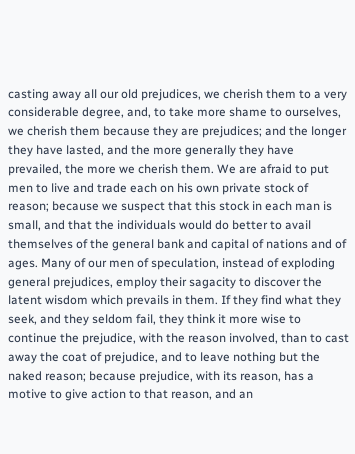casting away all our old prejudices, we cherish them to a very considerable degree, and, to take more shame to ourselves, we cherish them because they are prejudices; and the longer they have lasted, and the more generally they have prevailed, the more we cherish them. We are afraid to put men to live and trade each on his own private stock of reason; because we suspect that this stock in each man is small, and that the individuals would do better to avail themselves of the general bank and capital of nations and of ages. Many of our men of speculation, instead of exploding general prejudices, employ their sagacity to discover the latent wisdom which prevails in them. If they find what they seek, and they seldom fail, they think it more wise to continue the prejudice, with the reason involved, than to cast away the coat of prejudice, and to leave nothing but the naked reason; because prejudice, with its reason, has a motive to give action to that reason, and an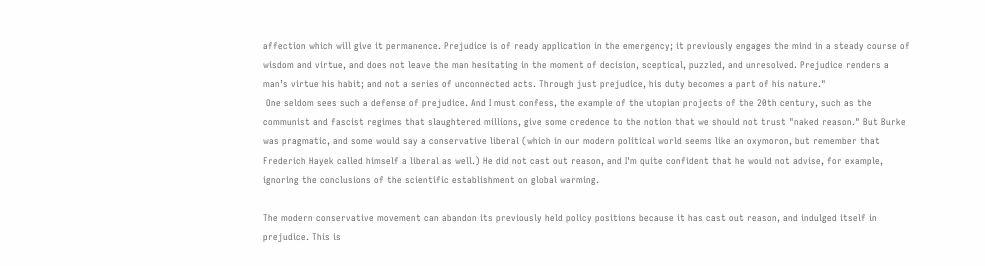affection which will give it permanence. Prejudice is of ready application in the emergency; it previously engages the mind in a steady course of wisdom and virtue, and does not leave the man hesitating in the moment of decision, sceptical, puzzled, and unresolved. Prejudice renders a man’s virtue his habit; and not a series of unconnected acts. Through just prejudice, his duty becomes a part of his nature."
 One seldom sees such a defense of prejudice. And I must confess, the example of the utopian projects of the 20th century, such as the communist and fascist regimes that slaughtered millions, give some credence to the notion that we should not trust "naked reason." But Burke was pragmatic, and some would say a conservative liberal (which in our modern political world seems like an oxymoron, but remember that Frederich Hayek called himself a liberal as well.) He did not cast out reason, and I'm quite confident that he would not advise, for example, ignoring the conclusions of the scientific establishment on global warming.

The modern conservative movement can abandon its previously held policy positions because it has cast out reason, and indulged itself in prejudice. This is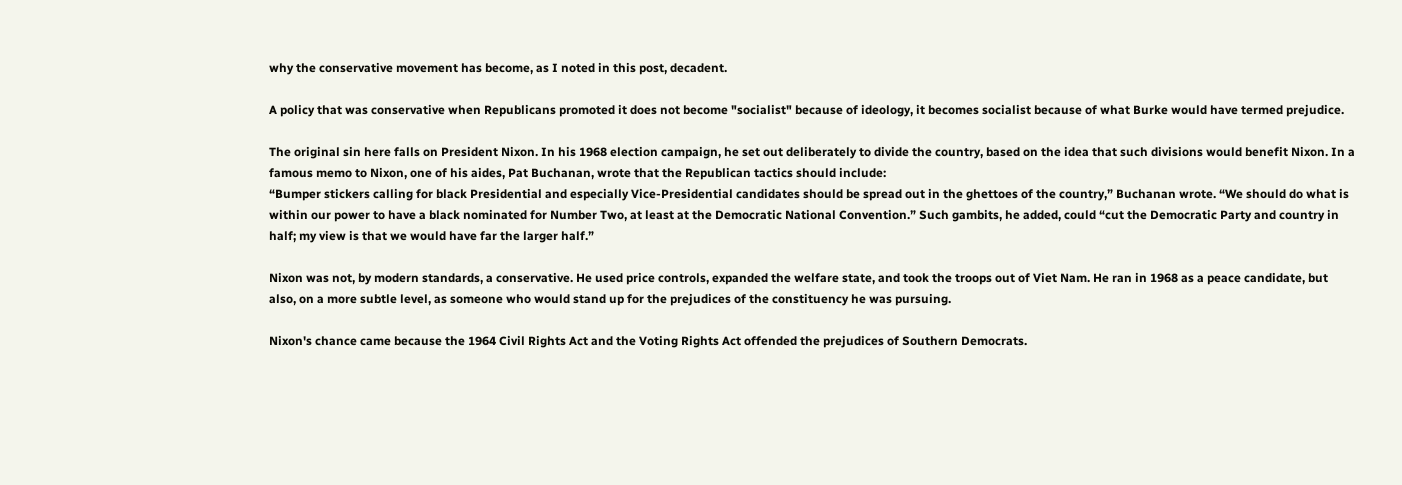why the conservative movement has become, as I noted in this post, decadent.

A policy that was conservative when Republicans promoted it does not become "socialist" because of ideology, it becomes socialist because of what Burke would have termed prejudice.

The original sin here falls on President Nixon. In his 1968 election campaign, he set out deliberately to divide the country, based on the idea that such divisions would benefit Nixon. In a famous memo to Nixon, one of his aides, Pat Buchanan, wrote that the Republican tactics should include:
“Bumper stickers calling for black Presidential and especially Vice-Presidential candidates should be spread out in the ghettoes of the country,” Buchanan wrote. “We should do what is within our power to have a black nominated for Number Two, at least at the Democratic National Convention.” Such gambits, he added, could “cut the Democratic Party and country in half; my view is that we would have far the larger half.”

Nixon was not, by modern standards, a conservative. He used price controls, expanded the welfare state, and took the troops out of Viet Nam. He ran in 1968 as a peace candidate, but also, on a more subtle level, as someone who would stand up for the prejudices of the constituency he was pursuing.

Nixon's chance came because the 1964 Civil Rights Act and the Voting Rights Act offended the prejudices of Southern Democrats.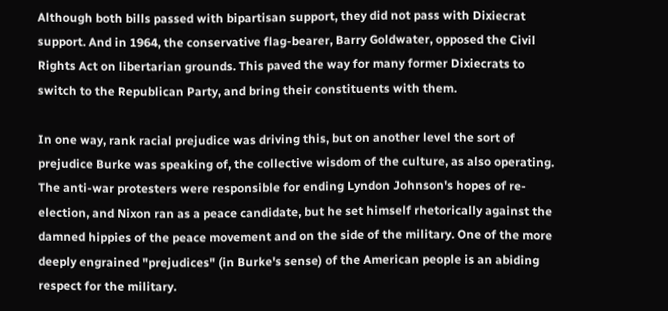Although both bills passed with bipartisan support, they did not pass with Dixiecrat support. And in 1964, the conservative flag-bearer, Barry Goldwater, opposed the Civil Rights Act on libertarian grounds. This paved the way for many former Dixiecrats to switch to the Republican Party, and bring their constituents with them.

In one way, rank racial prejudice was driving this, but on another level the sort of prejudice Burke was speaking of, the collective wisdom of the culture, as also operating. The anti-war protesters were responsible for ending Lyndon Johnson's hopes of re-election, and Nixon ran as a peace candidate, but he set himself rhetorically against the damned hippies of the peace movement and on the side of the military. One of the more deeply engrained "prejudices" (in Burke's sense) of the American people is an abiding respect for the military.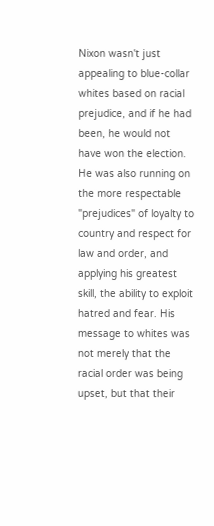Nixon wasn't just appealing to blue-collar whites based on racial prejudice, and if he had been, he would not have won the election. He was also running on the more respectable "prejudices" of loyalty to country and respect for law and order, and applying his greatest skill, the ability to exploit hatred and fear. His message to whites was not merely that the racial order was being upset, but that their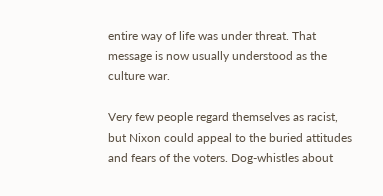entire way of life was under threat. That message is now usually understood as the culture war.

Very few people regard themselves as racist, but Nixon could appeal to the buried attitudes and fears of the voters. Dog-whistles about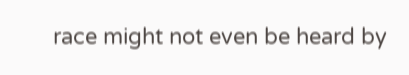race might not even be heard by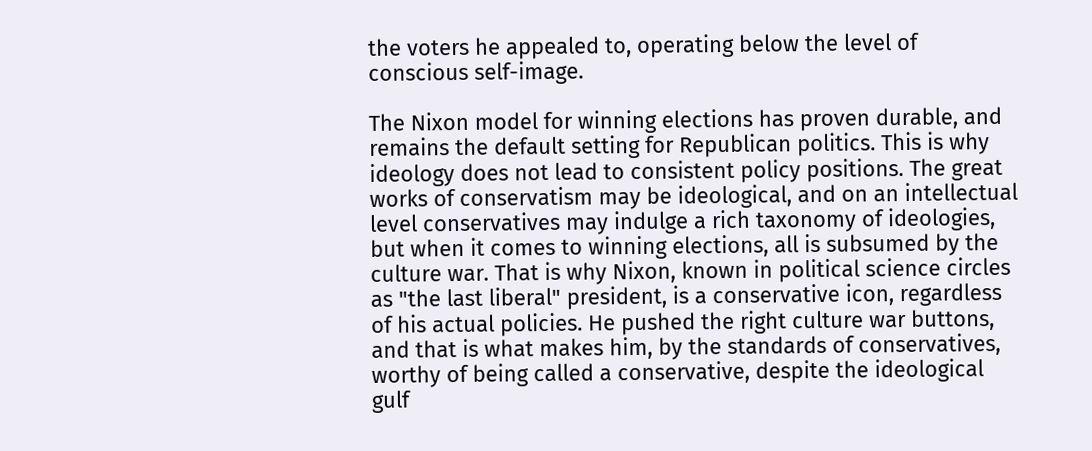the voters he appealed to, operating below the level of conscious self-image.

The Nixon model for winning elections has proven durable, and remains the default setting for Republican politics. This is why ideology does not lead to consistent policy positions. The great works of conservatism may be ideological, and on an intellectual level conservatives may indulge a rich taxonomy of ideologies, but when it comes to winning elections, all is subsumed by the culture war. That is why Nixon, known in political science circles as "the last liberal" president, is a conservative icon, regardless of his actual policies. He pushed the right culture war buttons, and that is what makes him, by the standards of conservatives, worthy of being called a conservative, despite the ideological gulf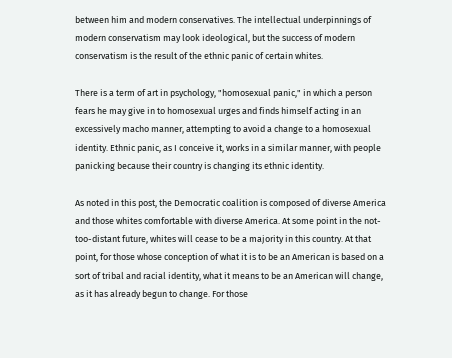between him and modern conservatives. The intellectual underpinnings of modern conservatism may look ideological, but the success of modern conservatism is the result of the ethnic panic of certain whites.

There is a term of art in psychology, "homosexual panic," in which a person fears he may give in to homosexual urges and finds himself acting in an excessively macho manner, attempting to avoid a change to a homosexual identity. Ethnic panic, as I conceive it, works in a similar manner, with people panicking because their country is changing its ethnic identity.

As noted in this post, the Democratic coalition is composed of diverse America and those whites comfortable with diverse America. At some point in the not-too-distant future, whites will cease to be a majority in this country. At that point, for those whose conception of what it is to be an American is based on a sort of tribal and racial identity, what it means to be an American will change, as it has already begun to change. For those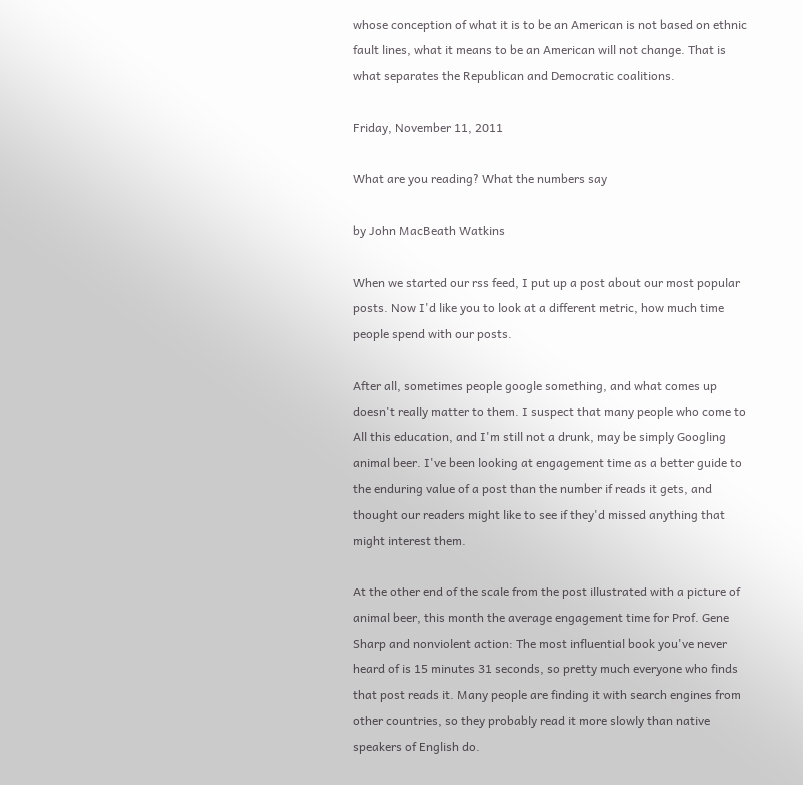whose conception of what it is to be an American is not based on ethnic fault lines, what it means to be an American will not change. That is what separates the Republican and Democratic coalitions.

Friday, November 11, 2011

What are you reading? What the numbers say

by John MacBeath Watkins

When we started our rss feed, I put up a post about our most popular posts. Now I'd like you to look at a different metric, how much time people spend with our posts.

After all, sometimes people google something, and what comes up doesn't really matter to them. I suspect that many people who come to All this education, and I'm still not a drunk, may be simply Googling animal beer. I've been looking at engagement time as a better guide to the enduring value of a post than the number if reads it gets, and thought our readers might like to see if they'd missed anything that might interest them.

At the other end of the scale from the post illustrated with a picture of animal beer, this month the average engagement time for Prof. Gene Sharp and nonviolent action: The most influential book you've never heard of is 15 minutes 31 seconds, so pretty much everyone who finds that post reads it. Many people are finding it with search engines from other countries, so they probably read it more slowly than native speakers of English do.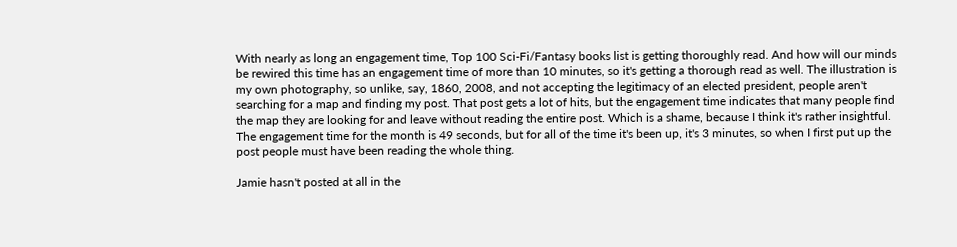With nearly as long an engagement time, Top 100 Sci-Fi/Fantasy books list is getting thoroughly read. And how will our minds be rewired this time has an engagement time of more than 10 minutes, so it's getting a thorough read as well. The illustration is my own photography, so unlike, say, 1860, 2008, and not accepting the legitimacy of an elected president, people aren't searching for a map and finding my post. That post gets a lot of hits, but the engagement time indicates that many people find the map they are looking for and leave without reading the entire post. Which is a shame, because I think it's rather insightful. The engagement time for the month is 49 seconds, but for all of the time it's been up, it's 3 minutes, so when I first put up the post people must have been reading the whole thing.

Jamie hasn't posted at all in the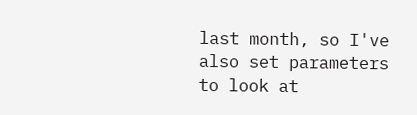last month, so I've also set parameters to look at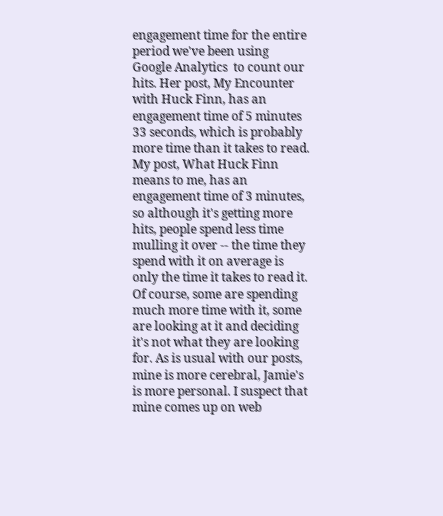engagement time for the entire period we've been using Google Analytics  to count our hits. Her post, My Encounter with Huck Finn, has an engagement time of 5 minutes 33 seconds, which is probably more time than it takes to read. My post, What Huck Finn means to me, has an engagement time of 3 minutes, so although it's getting more hits, people spend less time mulling it over -- the time they spend with it on average is only the time it takes to read it. Of course, some are spending much more time with it, some are looking at it and deciding it's not what they are looking for. As is usual with our posts, mine is more cerebral, Jamie's is more personal. I suspect that mine comes up on web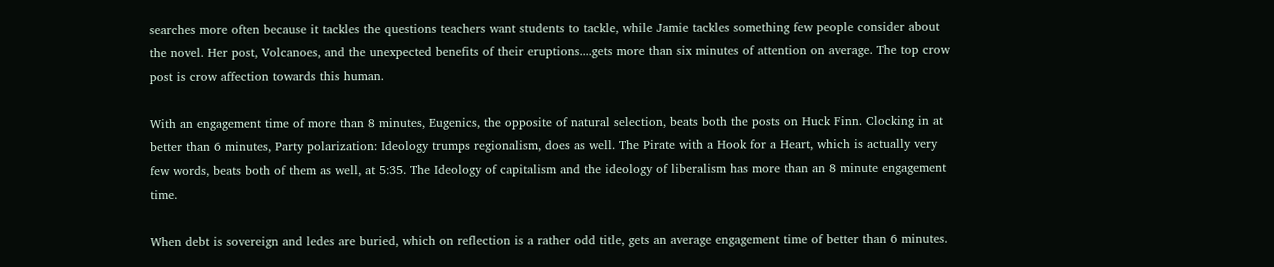searches more often because it tackles the questions teachers want students to tackle, while Jamie tackles something few people consider about the novel. Her post, Volcanoes, and the unexpected benefits of their eruptions....gets more than six minutes of attention on average. The top crow post is crow affection towards this human.

With an engagement time of more than 8 minutes, Eugenics, the opposite of natural selection, beats both the posts on Huck Finn. Clocking in at better than 6 minutes, Party polarization: Ideology trumps regionalism, does as well. The Pirate with a Hook for a Heart, which is actually very few words, beats both of them as well, at 5:35. The Ideology of capitalism and the ideology of liberalism has more than an 8 minute engagement time.

When debt is sovereign and ledes are buried, which on reflection is a rather odd title, gets an average engagement time of better than 6 minutes.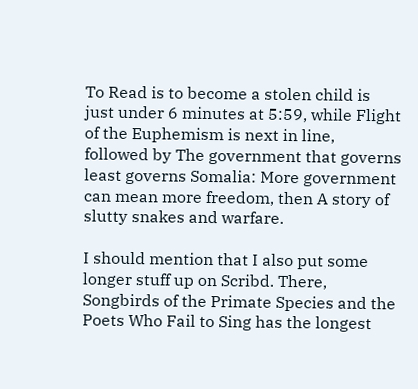To Read is to become a stolen child is just under 6 minutes at 5:59, while Flight of the Euphemism is next in line, followed by The government that governs least governs Somalia: More government can mean more freedom, then A story of slutty snakes and warfare.

I should mention that I also put some longer stuff up on Scribd. There, Songbirds of the Primate Species and the Poets Who Fail to Sing has the longest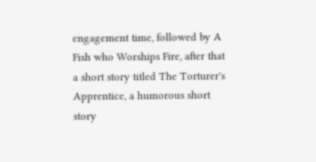engagement time, followed by A Fish who Worships Fire, after that a short story titled The Torturer's Apprentice, a humorous short story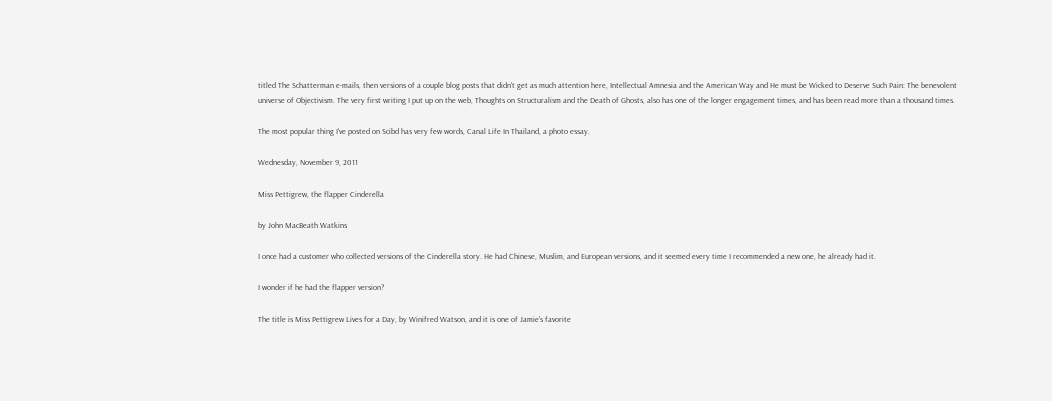titled The Schatterman e-mails, then versions of a couple blog posts that didn't get as much attention here, Intellectual Amnesia and the American Way and He must be Wicked to Deserve Such Pain: The benevolent universe of Objectivism. The very first writing I put up on the web, Thoughts on Structuralism and the Death of Ghosts, also has one of the longer engagement times, and has been read more than a thousand times.

The most popular thing I've posted on Scibd has very few words, Canal Life In Thailand, a photo essay.

Wednesday, November 9, 2011

Miss Pettigrew, the flapper Cinderella

by John MacBeath Watkins

I once had a customer who collected versions of the Cinderella story. He had Chinese, Muslim, and European versions, and it seemed every time I recommended a new one, he already had it.

I wonder if he had the flapper version?

The title is Miss Pettigrew Lives for a Day, by Winifred Watson, and it is one of Jamie's favorite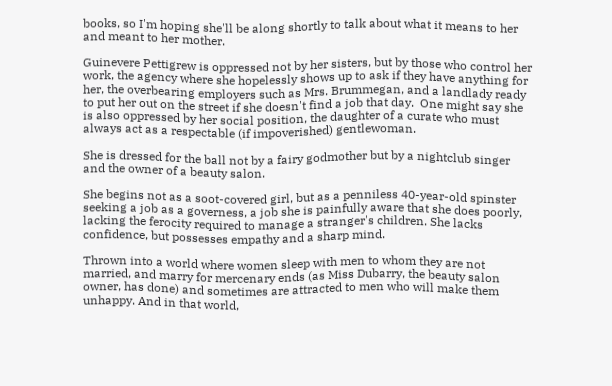books, so I'm hoping she'll be along shortly to talk about what it means to her and meant to her mother.

Guinevere Pettigrew is oppressed not by her sisters, but by those who control her work, the agency where she hopelessly shows up to ask if they have anything for her, the overbearing employers such as Mrs. Brummegan, and a landlady ready to put her out on the street if she doesn't find a job that day.  One might say she is also oppressed by her social position, the daughter of a curate who must always act as a respectable (if impoverished) gentlewoman.

She is dressed for the ball not by a fairy godmother but by a nightclub singer and the owner of a beauty salon.

She begins not as a soot-covered girl, but as a penniless 40-year-old spinster seeking a job as a governess, a job she is painfully aware that she does poorly, lacking the ferocity required to manage a stranger's children. She lacks confidence, but possesses empathy and a sharp mind.

Thrown into a world where women sleep with men to whom they are not married, and marry for mercenary ends (as Miss Dubarry, the beauty salon owner, has done) and sometimes are attracted to men who will make them unhappy. And in that world,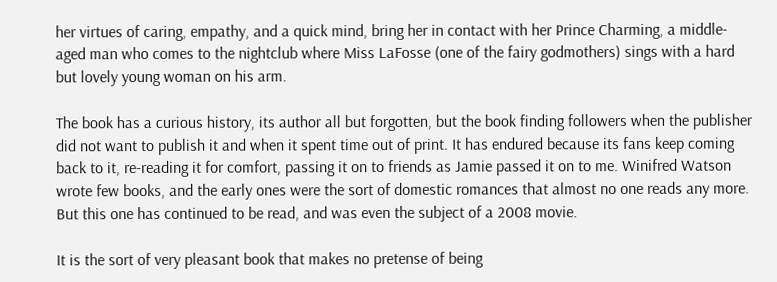her virtues of caring, empathy, and a quick mind, bring her in contact with her Prince Charming, a middle-aged man who comes to the nightclub where Miss LaFosse (one of the fairy godmothers) sings with a hard but lovely young woman on his arm.

The book has a curious history, its author all but forgotten, but the book finding followers when the publisher did not want to publish it and when it spent time out of print. It has endured because its fans keep coming back to it, re-reading it for comfort, passing it on to friends as Jamie passed it on to me. Winifred Watson wrote few books, and the early ones were the sort of domestic romances that almost no one reads any more. But this one has continued to be read, and was even the subject of a 2008 movie.

It is the sort of very pleasant book that makes no pretense of being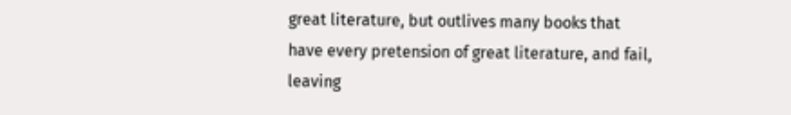great literature, but outlives many books that have every pretension of great literature, and fail, leaving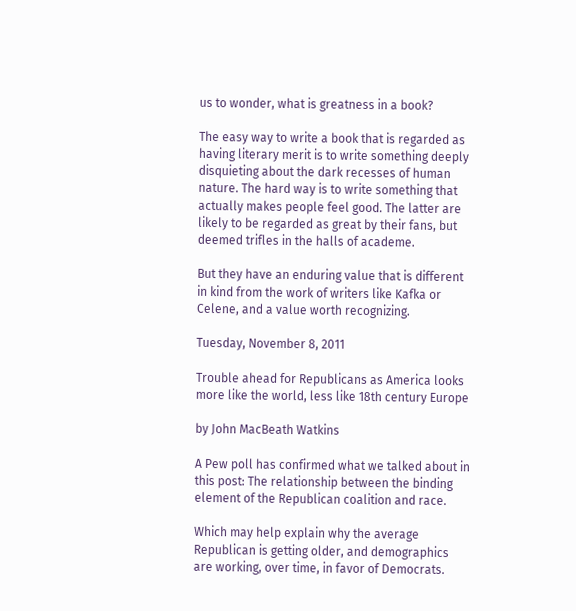us to wonder, what is greatness in a book?

The easy way to write a book that is regarded as having literary merit is to write something deeply disquieting about the dark recesses of human nature. The hard way is to write something that actually makes people feel good. The latter are likely to be regarded as great by their fans, but deemed trifles in the halls of academe.

But they have an enduring value that is different in kind from the work of writers like Kafka or Celene, and a value worth recognizing.

Tuesday, November 8, 2011

Trouble ahead for Republicans as America looks more like the world, less like 18th century Europe

by John MacBeath Watkins

A Pew poll has confirmed what we talked about in this post: The relationship between the binding element of the Republican coalition and race.

Which may help explain why the average Republican is getting older, and demographics are working, over time, in favor of Democrats.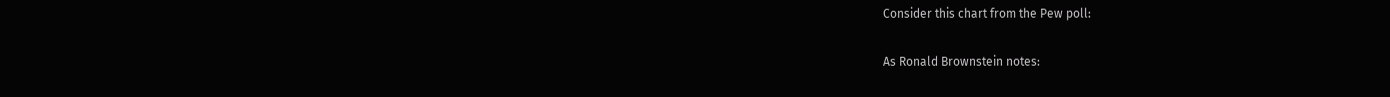Consider this chart from the Pew poll:

As Ronald Brownstein notes: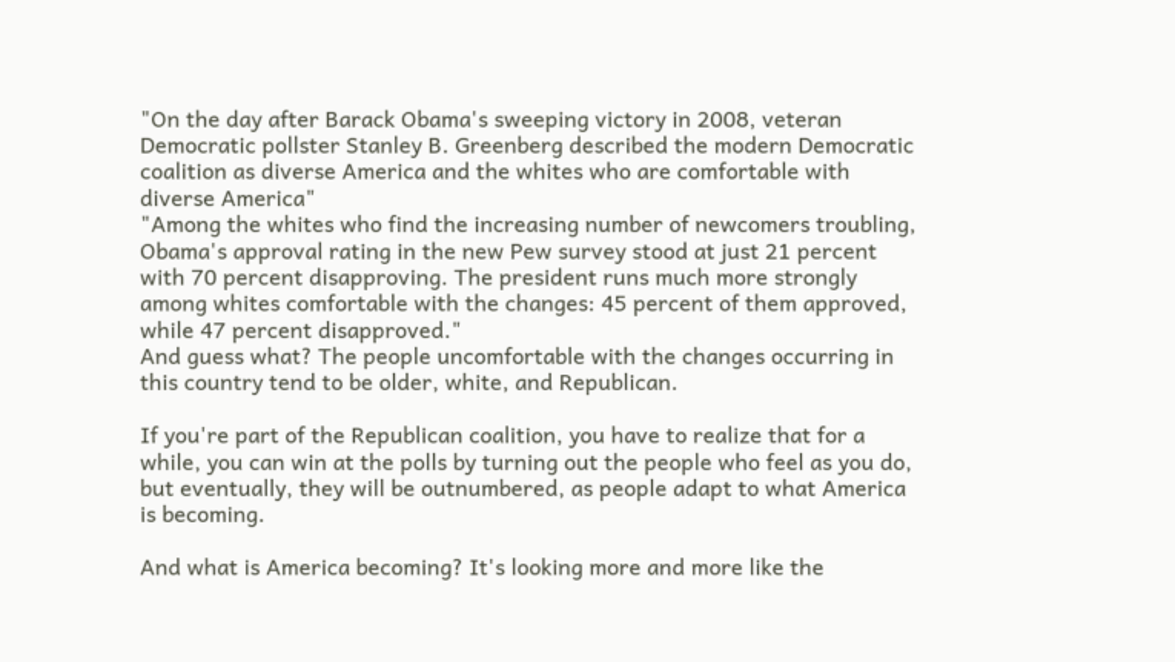"On the day after Barack Obama's sweeping victory in 2008, veteran Democratic pollster Stanley B. Greenberg described the modern Democratic coalition as diverse America and the whites who are comfortable with diverse America"
"Among the whites who find the increasing number of newcomers troubling, Obama's approval rating in the new Pew survey stood at just 21 percent with 70 percent disapproving. The president runs much more strongly among whites comfortable with the changes: 45 percent of them approved, while 47 percent disapproved."
And guess what? The people uncomfortable with the changes occurring in this country tend to be older, white, and Republican.

If you're part of the Republican coalition, you have to realize that for a while, you can win at the polls by turning out the people who feel as you do, but eventually, they will be outnumbered, as people adapt to what America is becoming.

And what is America becoming? It's looking more and more like the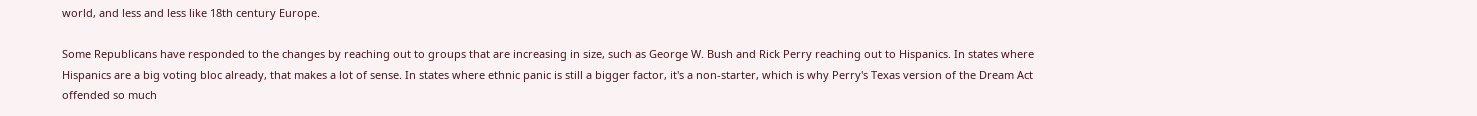world, and less and less like 18th century Europe.

Some Republicans have responded to the changes by reaching out to groups that are increasing in size, such as George W. Bush and Rick Perry reaching out to Hispanics. In states where Hispanics are a big voting bloc already, that makes a lot of sense. In states where ethnic panic is still a bigger factor, it's a non-starter, which is why Perry's Texas version of the Dream Act offended so much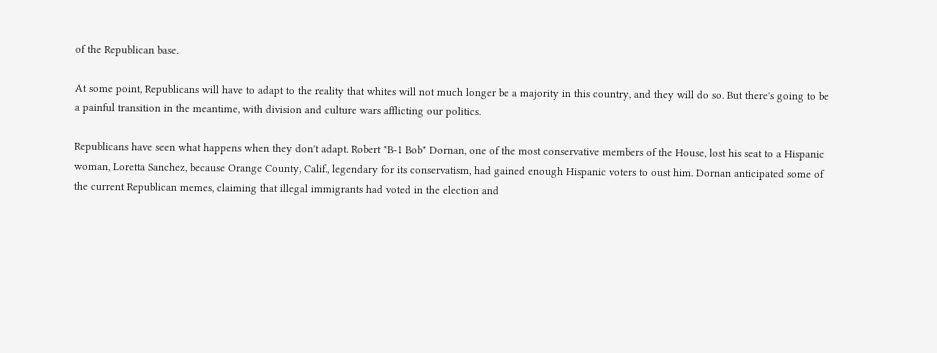of the Republican base.

At some point, Republicans will have to adapt to the reality that whites will not much longer be a majority in this country, and they will do so. But there's going to be a painful transition in the meantime, with division and culture wars afflicting our politics.

Republicans have seen what happens when they don't adapt. Robert "B-1 Bob" Dornan, one of the most conservative members of the House, lost his seat to a Hispanic woman, Loretta Sanchez, because Orange County, Calif., legendary for its conservatism, had gained enough Hispanic voters to oust him. Dornan anticipated some of the current Republican memes, claiming that illegal immigrants had voted in the election and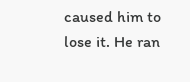caused him to lose it. He ran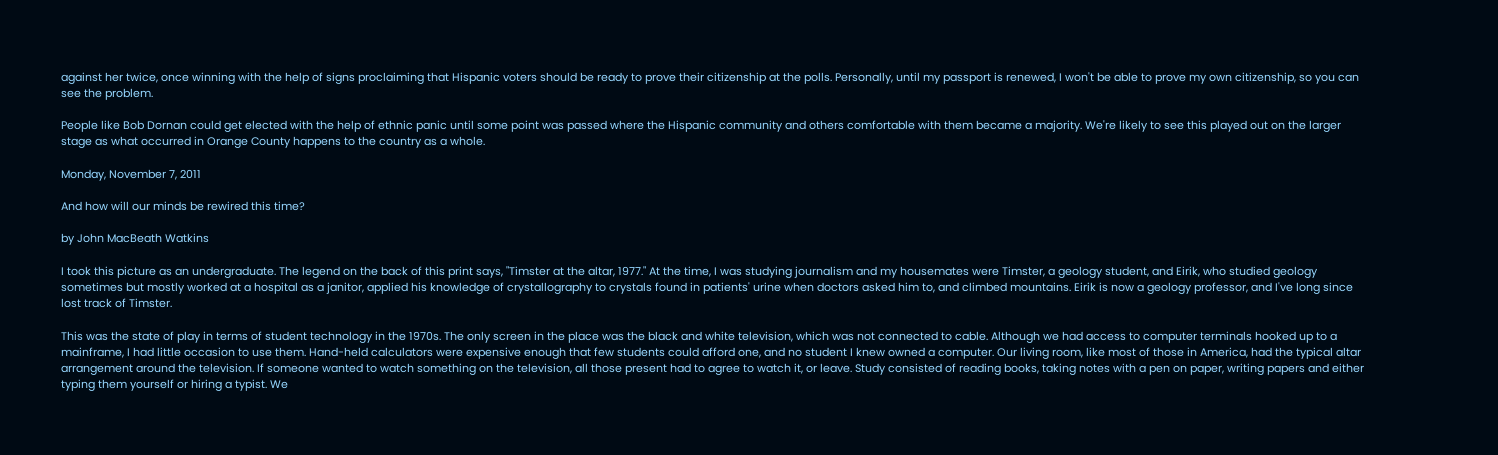against her twice, once winning with the help of signs proclaiming that Hispanic voters should be ready to prove their citizenship at the polls. Personally, until my passport is renewed, I won't be able to prove my own citizenship, so you can see the problem.

People like Bob Dornan could get elected with the help of ethnic panic until some point was passed where the Hispanic community and others comfortable with them became a majority. We're likely to see this played out on the larger stage as what occurred in Orange County happens to the country as a whole.

Monday, November 7, 2011

And how will our minds be rewired this time?

by John MacBeath Watkins

I took this picture as an undergraduate. The legend on the back of this print says, "Timster at the altar, 1977." At the time, I was studying journalism and my housemates were Timster, a geology student, and Eirik, who studied geology sometimes but mostly worked at a hospital as a janitor, applied his knowledge of crystallography to crystals found in patients' urine when doctors asked him to, and climbed mountains. Eirik is now a geology professor, and I've long since lost track of Timster.

This was the state of play in terms of student technology in the 1970s. The only screen in the place was the black and white television, which was not connected to cable. Although we had access to computer terminals hooked up to a mainframe, I had little occasion to use them. Hand-held calculators were expensive enough that few students could afford one, and no student I knew owned a computer. Our living room, like most of those in America, had the typical altar arrangement around the television. If someone wanted to watch something on the television, all those present had to agree to watch it, or leave. Study consisted of reading books, taking notes with a pen on paper, writing papers and either typing them yourself or hiring a typist. We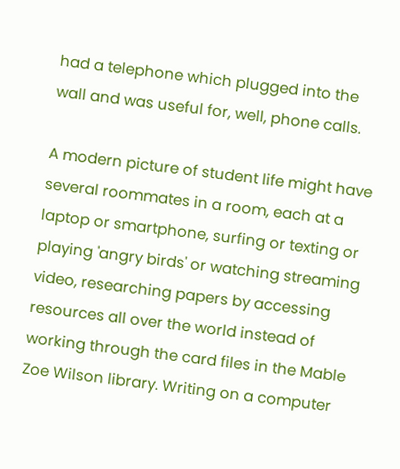had a telephone which plugged into the wall and was useful for, well, phone calls.

A modern picture of student life might have several roommates in a room, each at a laptop or smartphone, surfing or texting or playing 'angry birds' or watching streaming video, researching papers by accessing resources all over the world instead of working through the card files in the Mable Zoe Wilson library. Writing on a computer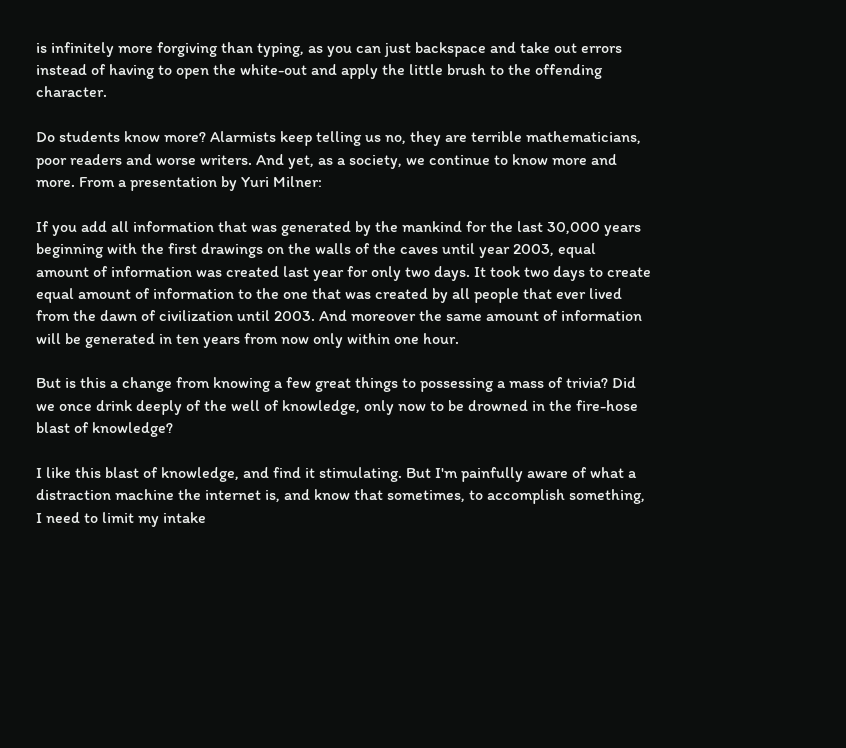is infinitely more forgiving than typing, as you can just backspace and take out errors instead of having to open the white-out and apply the little brush to the offending character.

Do students know more? Alarmists keep telling us no, they are terrible mathematicians, poor readers and worse writers. And yet, as a society, we continue to know more and more. From a presentation by Yuri Milner:

If you add all information that was generated by the mankind for the last 30,000 years beginning with the first drawings on the walls of the caves until year 2003, equal amount of information was created last year for only two days. It took two days to create equal amount of information to the one that was created by all people that ever lived from the dawn of civilization until 2003. And moreover the same amount of information will be generated in ten years from now only within one hour.

But is this a change from knowing a few great things to possessing a mass of trivia? Did we once drink deeply of the well of knowledge, only now to be drowned in the fire-hose blast of knowledge?

I like this blast of knowledge, and find it stimulating. But I'm painfully aware of what a distraction machine the internet is, and know that sometimes, to accomplish something, I need to limit my intake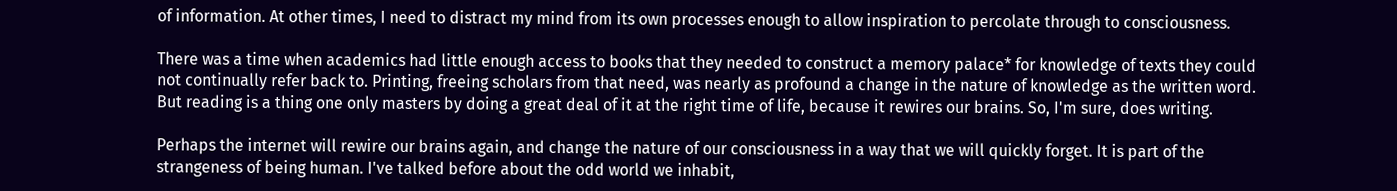of information. At other times, I need to distract my mind from its own processes enough to allow inspiration to percolate through to consciousness.

There was a time when academics had little enough access to books that they needed to construct a memory palace* for knowledge of texts they could not continually refer back to. Printing, freeing scholars from that need, was nearly as profound a change in the nature of knowledge as the written word. But reading is a thing one only masters by doing a great deal of it at the right time of life, because it rewires our brains. So, I'm sure, does writing.

Perhaps the internet will rewire our brains again, and change the nature of our consciousness in a way that we will quickly forget. It is part of the strangeness of being human. I've talked before about the odd world we inhabit,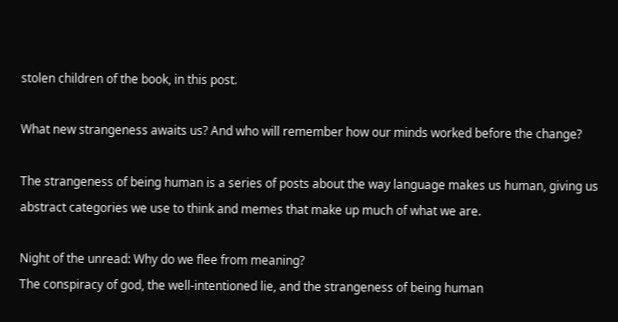stolen children of the book, in this post.

What new strangeness awaits us? And who will remember how our minds worked before the change?

The strangeness of being human is a series of posts about the way language makes us human, giving us abstract categories we use to think and memes that make up much of what we are.

Night of the unread: Why do we flee from meaning?
The conspiracy of god, the well-intentioned lie, and the strangeness of being human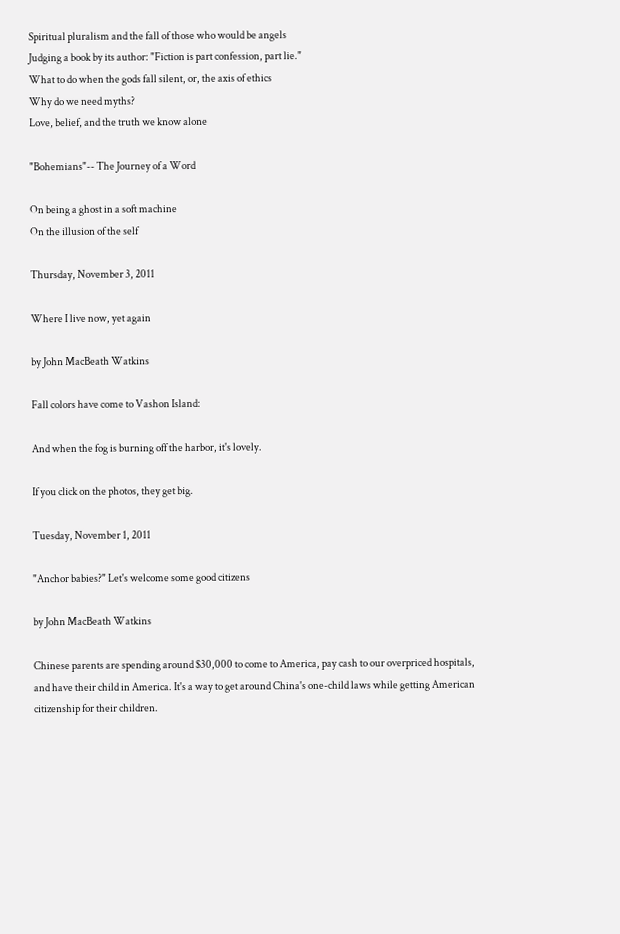Spiritual pluralism and the fall of those who would be angels
Judging a book by its author: "Fiction is part confession, part lie."
What to do when the gods fall silent, or, the axis of ethics
Why do we need myths?
Love, belief, and the truth we know alone

"Bohemians"-- The Journey of a Word

On being a ghost in a soft machine
On the illusion of the self

Thursday, November 3, 2011

Where I live now, yet again

by John MacBeath Watkins

Fall colors have come to Vashon Island:

And when the fog is burning off the harbor, it's lovely.

If you click on the photos, they get big.

Tuesday, November 1, 2011

"Anchor babies?" Let's welcome some good citizens

by John MacBeath Watkins

Chinese parents are spending around $30,000 to come to America, pay cash to our overpriced hospitals, and have their child in America. It's a way to get around China's one-child laws while getting American citizenship for their children.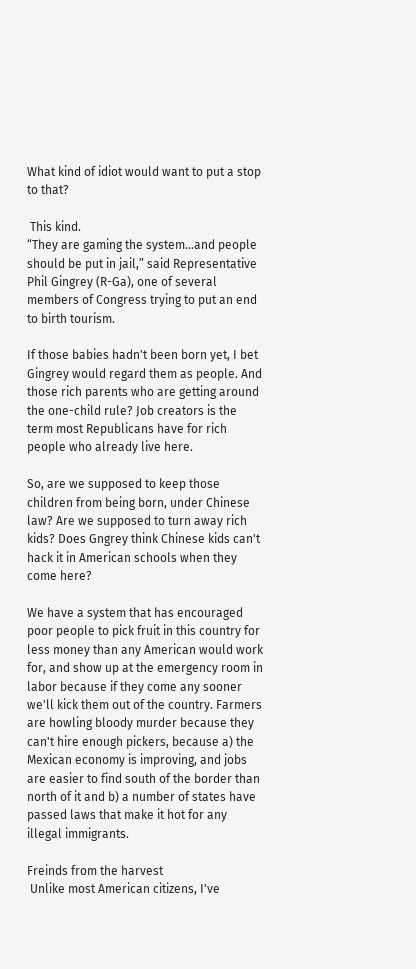What kind of idiot would want to put a stop to that?

 This kind.
“They are gaming the system…and people should be put in jail,” said Representative Phil Gingrey (R-Ga), one of several members of Congress trying to put an end to birth tourism.

If those babies hadn't been born yet, I bet Gingrey would regard them as people. And those rich parents who are getting around the one-child rule? Job creators is the term most Republicans have for rich people who already live here.

So, are we supposed to keep those children from being born, under Chinese law? Are we supposed to turn away rich kids? Does Gngrey think Chinese kids can't hack it in American schools when they come here?

We have a system that has encouraged poor people to pick fruit in this country for less money than any American would work for, and show up at the emergency room in labor because if they come any sooner we'll kick them out of the country. Farmers are howling bloody murder because they can't hire enough pickers, because a) the Mexican economy is improving, and jobs are easier to find south of the border than north of it and b) a number of states have passed laws that make it hot for any illegal immigrants.

Freinds from the harvest
 Unlike most American citizens, I've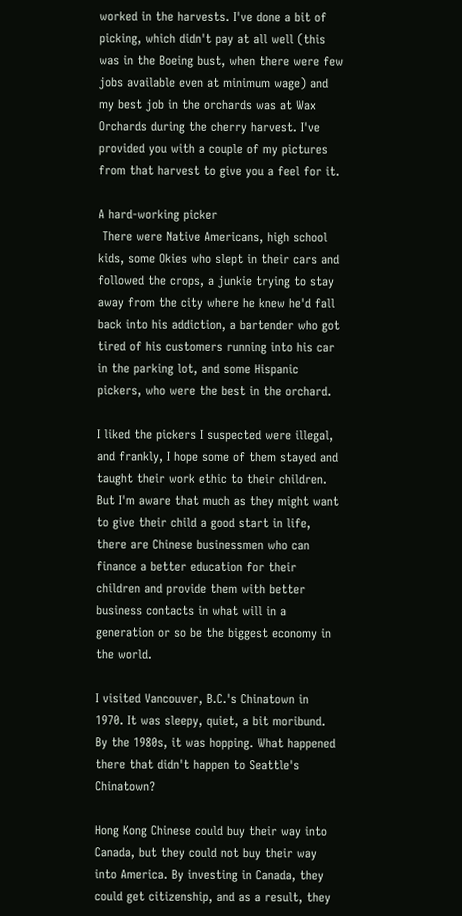worked in the harvests. I've done a bit of picking, which didn't pay at all well (this was in the Boeing bust, when there were few jobs available even at minimum wage) and my best job in the orchards was at Wax Orchards during the cherry harvest. I've provided you with a couple of my pictures from that harvest to give you a feel for it.

A hard-working picker
 There were Native Americans, high school kids, some Okies who slept in their cars and followed the crops, a junkie trying to stay away from the city where he knew he'd fall back into his addiction, a bartender who got tired of his customers running into his car in the parking lot, and some Hispanic pickers, who were the best in the orchard.

I liked the pickers I suspected were illegal, and frankly, I hope some of them stayed and taught their work ethic to their children. But I'm aware that much as they might want to give their child a good start in life, there are Chinese businessmen who can finance a better education for their children and provide them with better business contacts in what will in a generation or so be the biggest economy in the world.

I visited Vancouver, B.C.'s Chinatown in 1970. It was sleepy, quiet, a bit moribund. By the 1980s, it was hopping. What happened there that didn't happen to Seattle's Chinatown?

Hong Kong Chinese could buy their way into Canada, but they could not buy their way into America. By investing in Canada, they could get citizenship, and as a result, they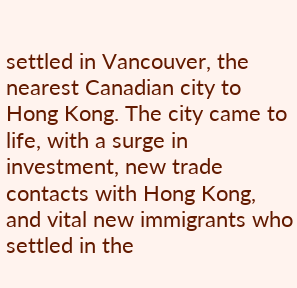settled in Vancouver, the nearest Canadian city to Hong Kong. The city came to life, with a surge in investment, new trade contacts with Hong Kong, and vital new immigrants who settled in the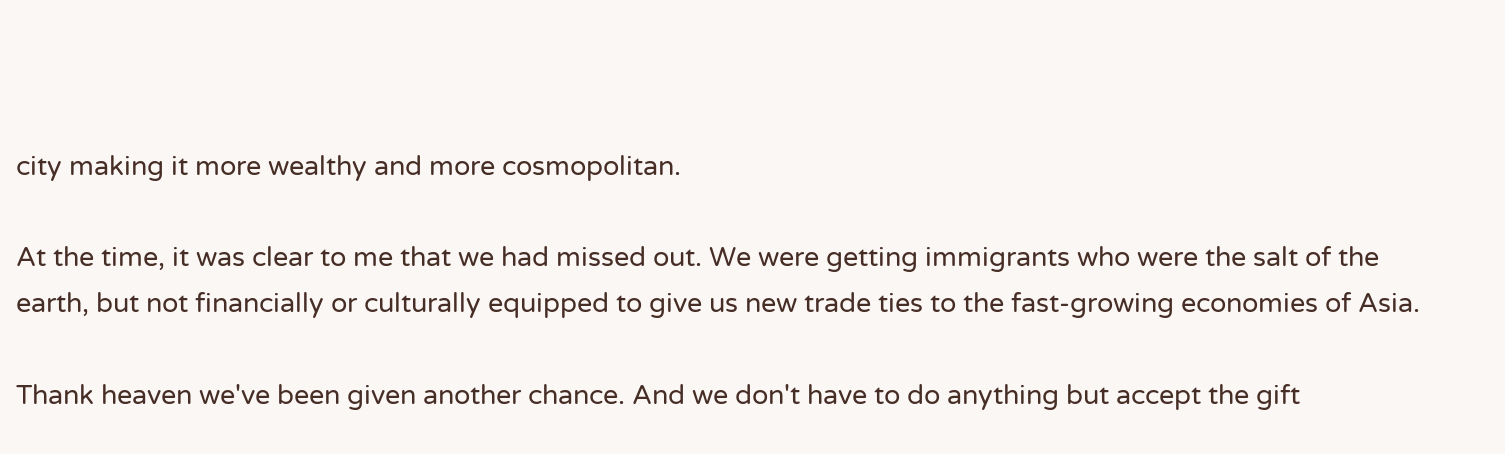city making it more wealthy and more cosmopolitan.

At the time, it was clear to me that we had missed out. We were getting immigrants who were the salt of the earth, but not financially or culturally equipped to give us new trade ties to the fast-growing economies of Asia.

Thank heaven we've been given another chance. And we don't have to do anything but accept the gift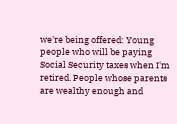we're being offered: Young people who will be paying Social Security taxes when I'm retired. People whose parents are wealthy enough and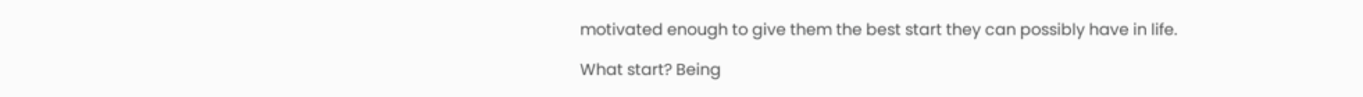motivated enough to give them the best start they can possibly have in life.

What start? Being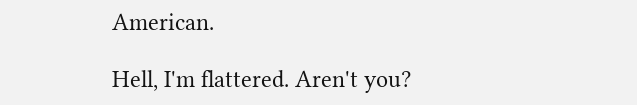American.

Hell, I'm flattered. Aren't you?